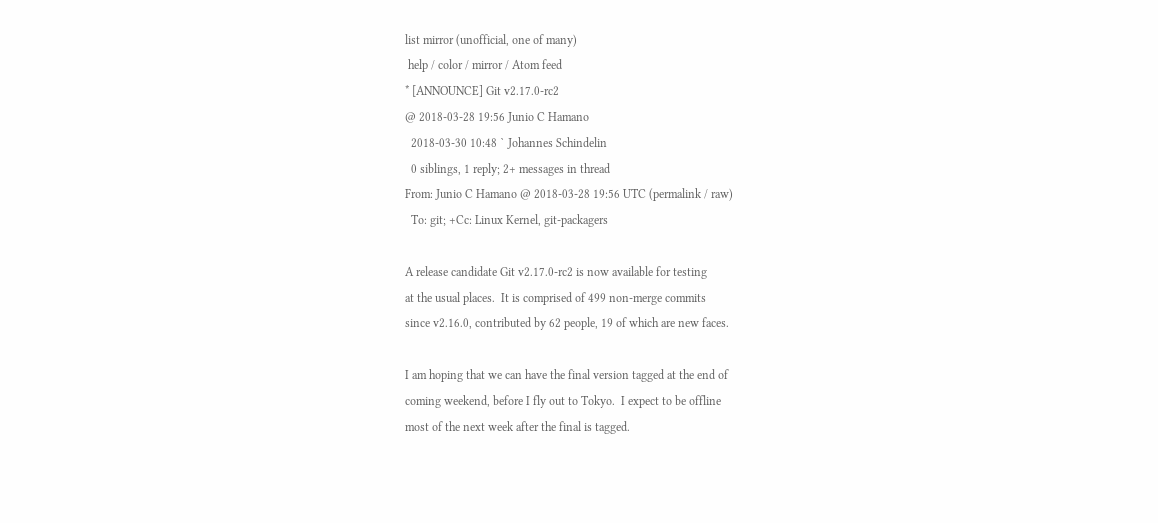list mirror (unofficial, one of many)
 help / color / mirror / Atom feed
* [ANNOUNCE] Git v2.17.0-rc2
@ 2018-03-28 19:56 Junio C Hamano
  2018-03-30 10:48 ` Johannes Schindelin
  0 siblings, 1 reply; 2+ messages in thread
From: Junio C Hamano @ 2018-03-28 19:56 UTC (permalink / raw)
  To: git; +Cc: Linux Kernel, git-packagers

A release candidate Git v2.17.0-rc2 is now available for testing
at the usual places.  It is comprised of 499 non-merge commits
since v2.16.0, contributed by 62 people, 19 of which are new faces.

I am hoping that we can have the final version tagged at the end of
coming weekend, before I fly out to Tokyo.  I expect to be offline
most of the next week after the final is tagged.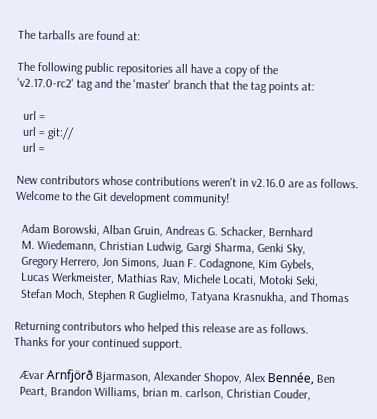The tarballs are found at:

The following public repositories all have a copy of the
'v2.17.0-rc2' tag and the 'master' branch that the tag points at:

  url =
  url = git://
  url =

New contributors whose contributions weren't in v2.16.0 are as follows.
Welcome to the Git development community!

  Adam Borowski, Alban Gruin, Andreas G. Schacker, Bernhard
  M. Wiedemann, Christian Ludwig, Gargi Sharma, Genki Sky,
  Gregory Herrero, Jon Simons, Juan F. Codagnone, Kim Gybels,
  Lucas Werkmeister, Mathias Rav, Michele Locati, Motoki Seki,
  Stefan Moch, Stephen R Guglielmo, Tatyana Krasnukha, and Thomas

Returning contributors who helped this release are as follows.
Thanks for your continued support.

  Ævar Arnfjörð Bjarmason, Alexander Shopov, Alex Bennée, Ben
  Peart, Brandon Williams, brian m. carlson, Christian Couder,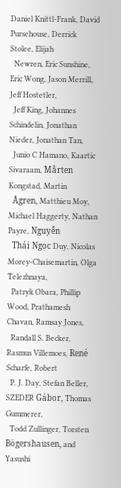Daniel Knittl-Frank, David Pursehouse, Derrick Stolee, Elijah
  Newren, Eric Sunshine, Eric Wong, Jason Merrill, Jeff Hostetler,
  Jeff King, Johannes Schindelin, Jonathan Nieder, Jonathan Tan,
  Junio C Hamano, Kaartic Sivaraam, Mårten Kongstad, Martin
  Ågren, Matthieu Moy, Michael Haggerty, Nathan Payre, Nguyễn
  Thái Ngọc Duy, Nicolas Morey-Chaisemartin, Olga Telezhnaya,
  Patryk Obara, Phillip Wood, Prathamesh Chavan, Ramsay Jones,
  Randall S. Becker, Rasmus Villemoes, René Scharfe, Robert
  P. J. Day, Stefan Beller, SZEDER Gábor, Thomas Gummerer,
  Todd Zullinger, Torsten Bögershausen, and Yasushi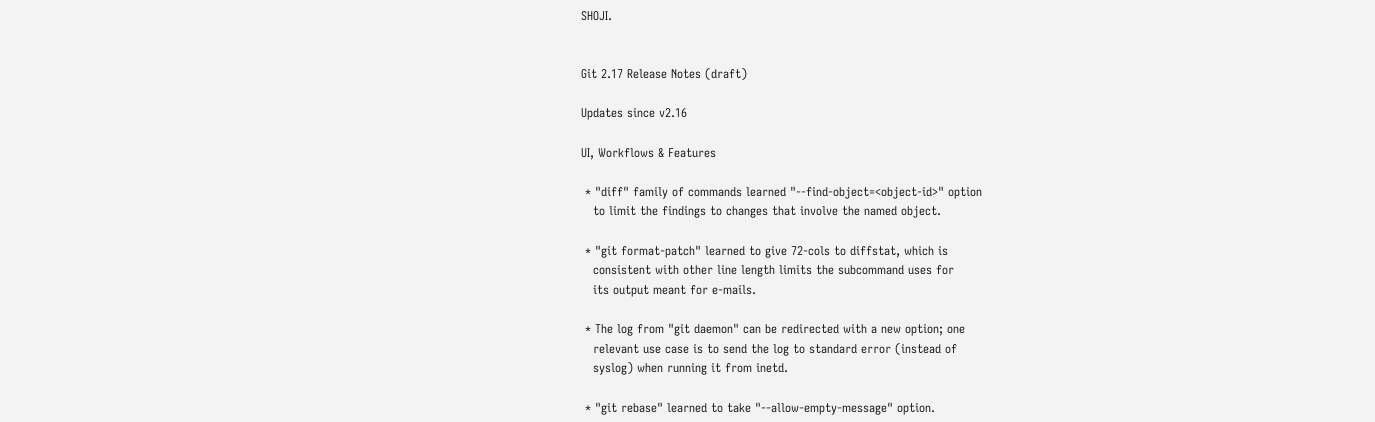SHOJI.


Git 2.17 Release Notes (draft)

Updates since v2.16

UI, Workflows & Features

 * "diff" family of commands learned "--find-object=<object-id>" option
   to limit the findings to changes that involve the named object.

 * "git format-patch" learned to give 72-cols to diffstat, which is
   consistent with other line length limits the subcommand uses for
   its output meant for e-mails.

 * The log from "git daemon" can be redirected with a new option; one
   relevant use case is to send the log to standard error (instead of
   syslog) when running it from inetd.

 * "git rebase" learned to take "--allow-empty-message" option.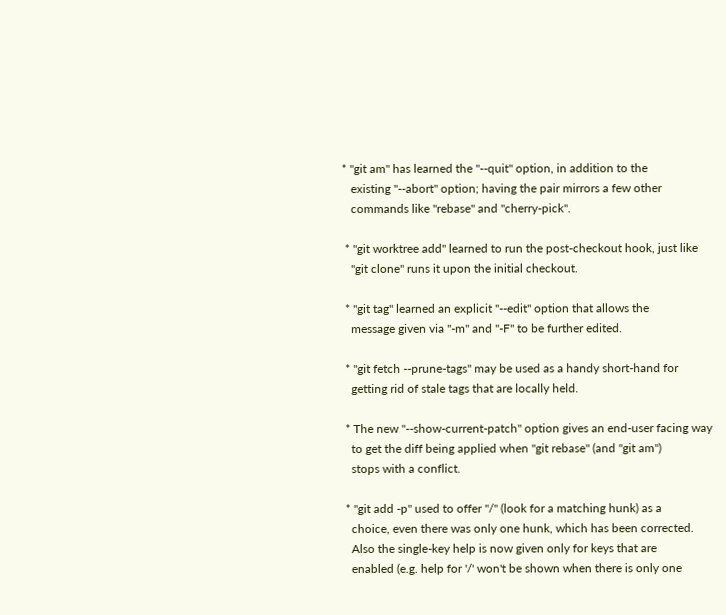* "git am" has learned the "--quit" option, in addition to the
   existing "--abort" option; having the pair mirrors a few other
   commands like "rebase" and "cherry-pick".

 * "git worktree add" learned to run the post-checkout hook, just like
   "git clone" runs it upon the initial checkout.

 * "git tag" learned an explicit "--edit" option that allows the
   message given via "-m" and "-F" to be further edited.

 * "git fetch --prune-tags" may be used as a handy short-hand for
   getting rid of stale tags that are locally held.

 * The new "--show-current-patch" option gives an end-user facing way
   to get the diff being applied when "git rebase" (and "git am")
   stops with a conflict.

 * "git add -p" used to offer "/" (look for a matching hunk) as a
   choice, even there was only one hunk, which has been corrected.
   Also the single-key help is now given only for keys that are
   enabled (e.g. help for '/' won't be shown when there is only one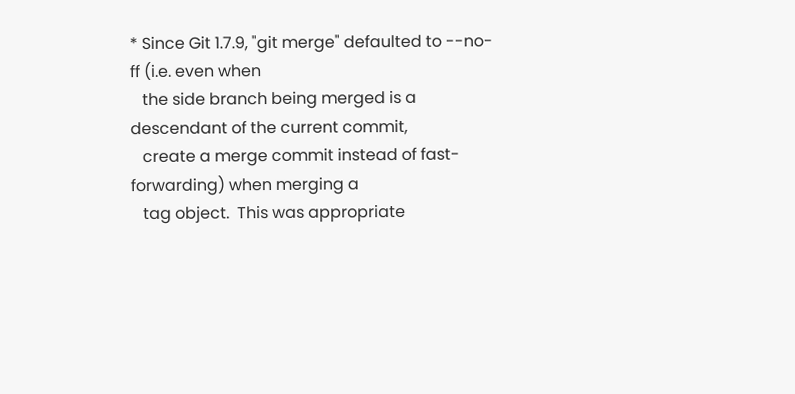* Since Git 1.7.9, "git merge" defaulted to --no-ff (i.e. even when
   the side branch being merged is a descendant of the current commit,
   create a merge commit instead of fast-forwarding) when merging a
   tag object.  This was appropriate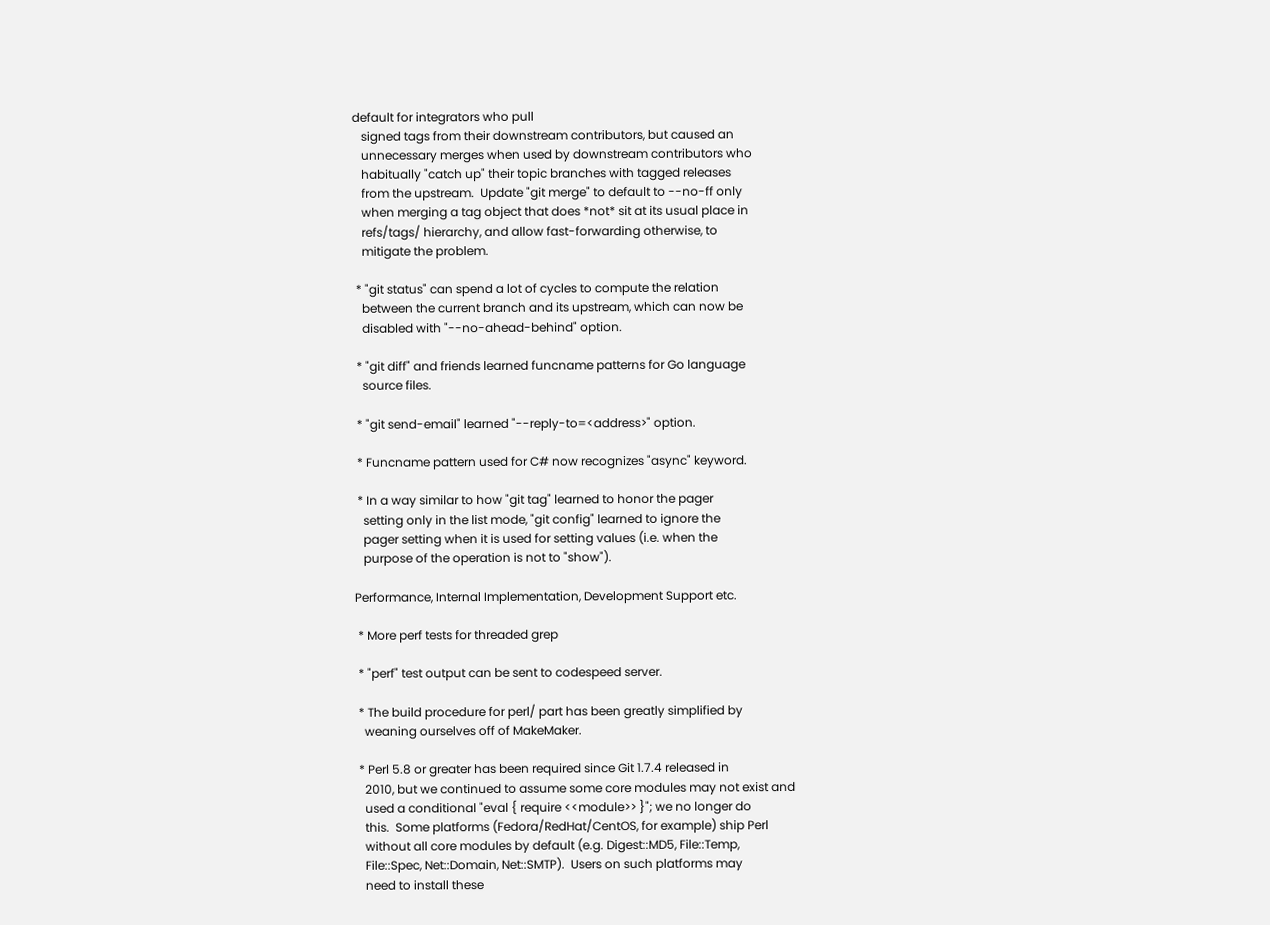default for integrators who pull
   signed tags from their downstream contributors, but caused an
   unnecessary merges when used by downstream contributors who
   habitually "catch up" their topic branches with tagged releases
   from the upstream.  Update "git merge" to default to --no-ff only
   when merging a tag object that does *not* sit at its usual place in
   refs/tags/ hierarchy, and allow fast-forwarding otherwise, to
   mitigate the problem.

 * "git status" can spend a lot of cycles to compute the relation
   between the current branch and its upstream, which can now be
   disabled with "--no-ahead-behind" option.

 * "git diff" and friends learned funcname patterns for Go language
   source files.

 * "git send-email" learned "--reply-to=<address>" option.

 * Funcname pattern used for C# now recognizes "async" keyword.

 * In a way similar to how "git tag" learned to honor the pager
   setting only in the list mode, "git config" learned to ignore the
   pager setting when it is used for setting values (i.e. when the
   purpose of the operation is not to "show").

Performance, Internal Implementation, Development Support etc.

 * More perf tests for threaded grep

 * "perf" test output can be sent to codespeed server.

 * The build procedure for perl/ part has been greatly simplified by
   weaning ourselves off of MakeMaker.

 * Perl 5.8 or greater has been required since Git 1.7.4 released in
   2010, but we continued to assume some core modules may not exist and
   used a conditional "eval { require <<module>> }"; we no longer do
   this.  Some platforms (Fedora/RedHat/CentOS, for example) ship Perl
   without all core modules by default (e.g. Digest::MD5, File::Temp,
   File::Spec, Net::Domain, Net::SMTP).  Users on such platforms may
   need to install these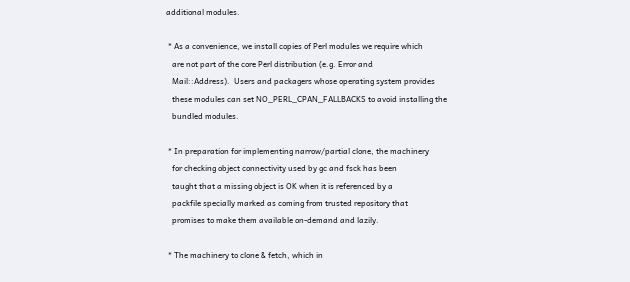additional modules.

 * As a convenience, we install copies of Perl modules we require which
   are not part of the core Perl distribution (e.g. Error and
   Mail::Address).  Users and packagers whose operating system provides
   these modules can set NO_PERL_CPAN_FALLBACKS to avoid installing the
   bundled modules.

 * In preparation for implementing narrow/partial clone, the machinery
   for checking object connectivity used by gc and fsck has been
   taught that a missing object is OK when it is referenced by a
   packfile specially marked as coming from trusted repository that
   promises to make them available on-demand and lazily.

 * The machinery to clone & fetch, which in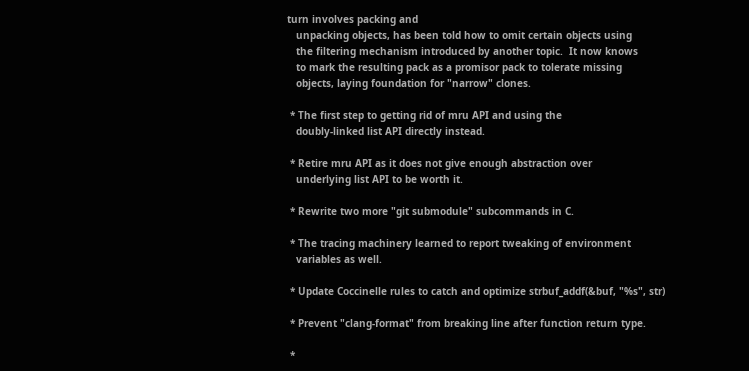turn involves packing and
   unpacking objects, has been told how to omit certain objects using
   the filtering mechanism introduced by another topic.  It now knows
   to mark the resulting pack as a promisor pack to tolerate missing
   objects, laying foundation for "narrow" clones.

 * The first step to getting rid of mru API and using the
   doubly-linked list API directly instead.

 * Retire mru API as it does not give enough abstraction over
   underlying list API to be worth it.

 * Rewrite two more "git submodule" subcommands in C.

 * The tracing machinery learned to report tweaking of environment
   variables as well.

 * Update Coccinelle rules to catch and optimize strbuf_addf(&buf, "%s", str)

 * Prevent "clang-format" from breaking line after function return type.

 *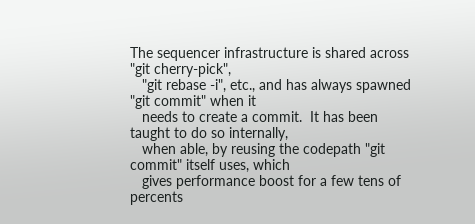The sequencer infrastructure is shared across "git cherry-pick",
   "git rebase -i", etc., and has always spawned "git commit" when it
   needs to create a commit.  It has been taught to do so internally,
   when able, by reusing the codepath "git commit" itself uses, which
   gives performance boost for a few tens of percents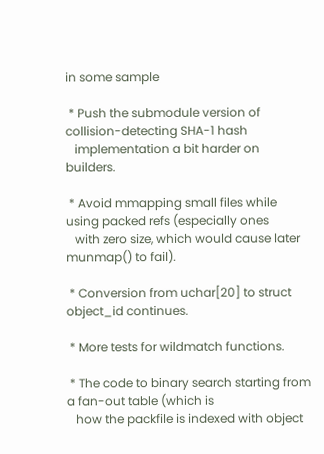in some sample

 * Push the submodule version of collision-detecting SHA-1 hash
   implementation a bit harder on builders.

 * Avoid mmapping small files while using packed refs (especially ones
   with zero size, which would cause later munmap() to fail).

 * Conversion from uchar[20] to struct object_id continues.

 * More tests for wildmatch functions.

 * The code to binary search starting from a fan-out table (which is
   how the packfile is indexed with object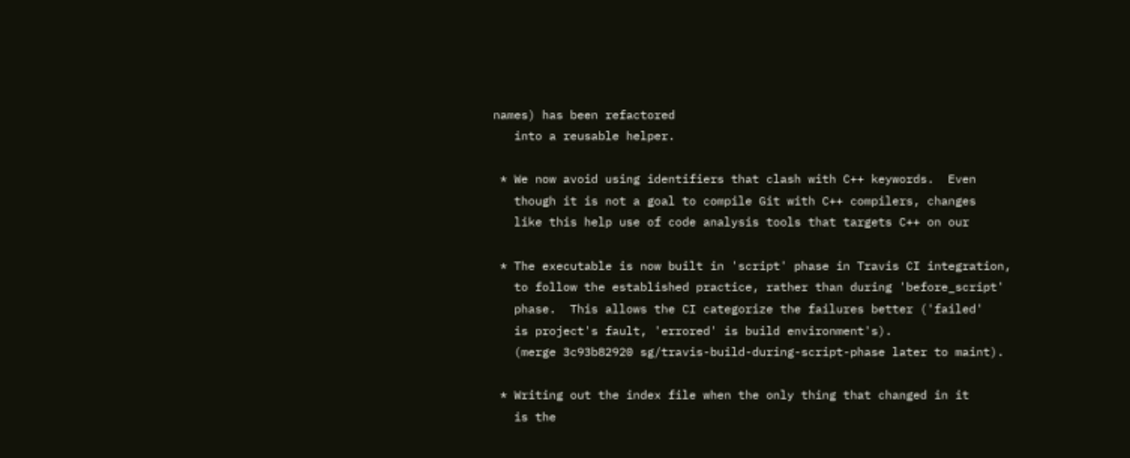names) has been refactored
   into a reusable helper.

 * We now avoid using identifiers that clash with C++ keywords.  Even
   though it is not a goal to compile Git with C++ compilers, changes
   like this help use of code analysis tools that targets C++ on our

 * The executable is now built in 'script' phase in Travis CI integration,
   to follow the established practice, rather than during 'before_script'
   phase.  This allows the CI categorize the failures better ('failed'
   is project's fault, 'errored' is build environment's).
   (merge 3c93b82920 sg/travis-build-during-script-phase later to maint).

 * Writing out the index file when the only thing that changed in it
   is the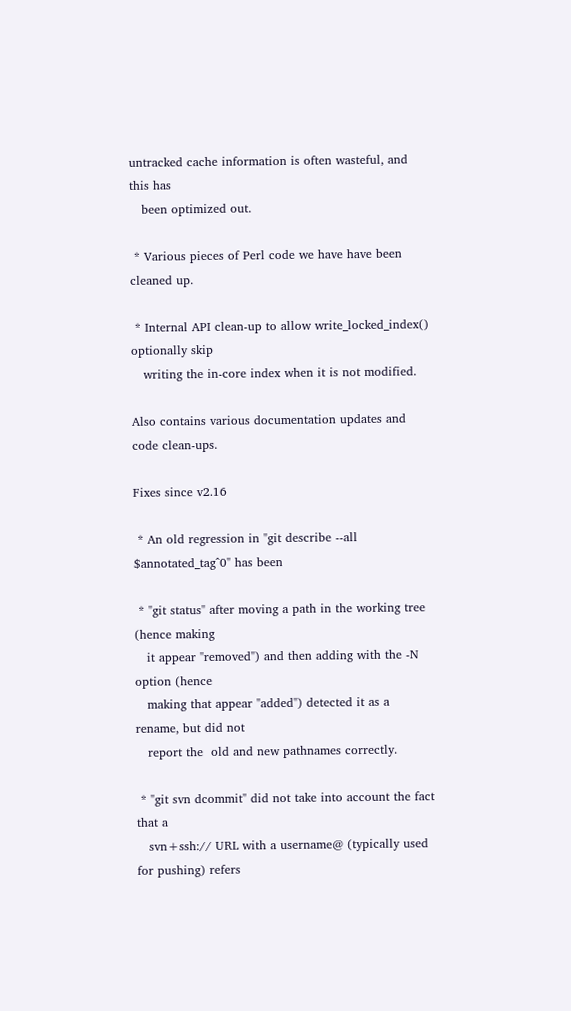untracked cache information is often wasteful, and this has
   been optimized out.

 * Various pieces of Perl code we have have been cleaned up.

 * Internal API clean-up to allow write_locked_index() optionally skip
   writing the in-core index when it is not modified.

Also contains various documentation updates and code clean-ups.

Fixes since v2.16

 * An old regression in "git describe --all $annotated_tag^0" has been

 * "git status" after moving a path in the working tree (hence making
   it appear "removed") and then adding with the -N option (hence
   making that appear "added") detected it as a rename, but did not
   report the  old and new pathnames correctly.

 * "git svn dcommit" did not take into account the fact that a
   svn+ssh:// URL with a username@ (typically used for pushing) refers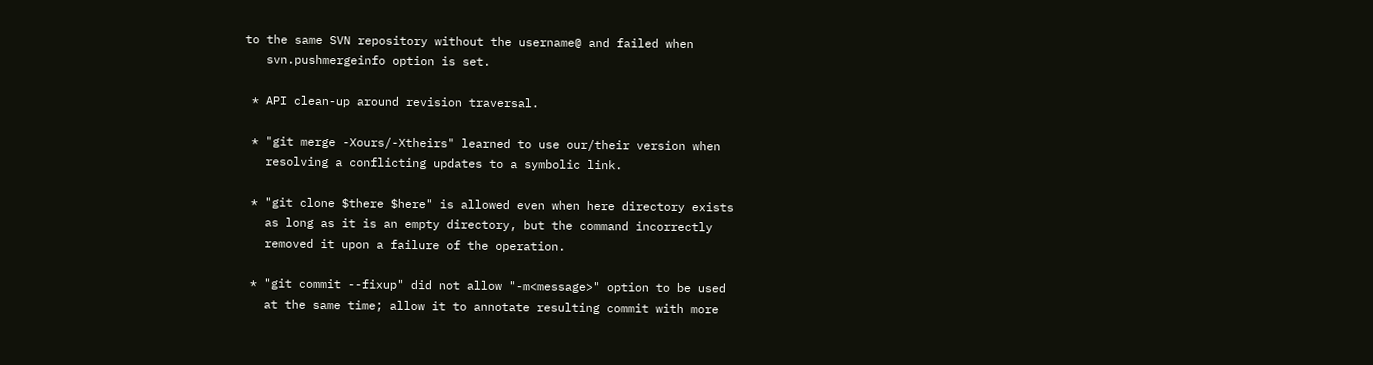to the same SVN repository without the username@ and failed when
   svn.pushmergeinfo option is set.

 * API clean-up around revision traversal.

 * "git merge -Xours/-Xtheirs" learned to use our/their version when
   resolving a conflicting updates to a symbolic link.

 * "git clone $there $here" is allowed even when here directory exists
   as long as it is an empty directory, but the command incorrectly
   removed it upon a failure of the operation.

 * "git commit --fixup" did not allow "-m<message>" option to be used
   at the same time; allow it to annotate resulting commit with more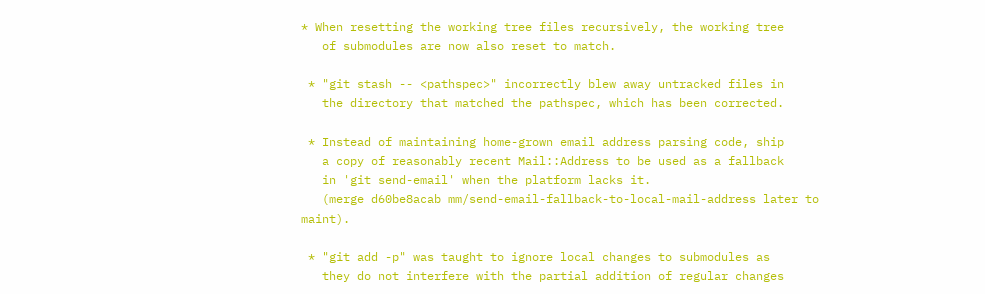* When resetting the working tree files recursively, the working tree
   of submodules are now also reset to match.

 * "git stash -- <pathspec>" incorrectly blew away untracked files in
   the directory that matched the pathspec, which has been corrected.

 * Instead of maintaining home-grown email address parsing code, ship
   a copy of reasonably recent Mail::Address to be used as a fallback
   in 'git send-email' when the platform lacks it.
   (merge d60be8acab mm/send-email-fallback-to-local-mail-address later to maint).

 * "git add -p" was taught to ignore local changes to submodules as
   they do not interfere with the partial addition of regular changes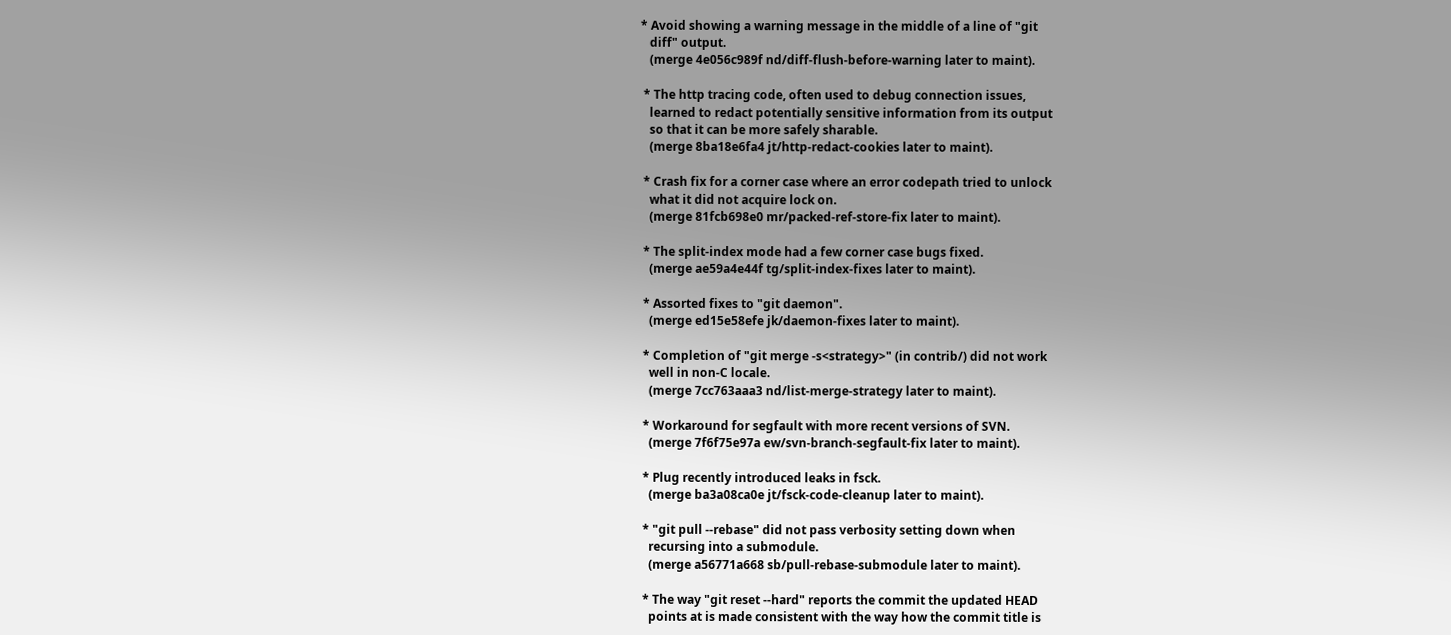* Avoid showing a warning message in the middle of a line of "git
   diff" output.
   (merge 4e056c989f nd/diff-flush-before-warning later to maint).

 * The http tracing code, often used to debug connection issues,
   learned to redact potentially sensitive information from its output
   so that it can be more safely sharable.
   (merge 8ba18e6fa4 jt/http-redact-cookies later to maint).

 * Crash fix for a corner case where an error codepath tried to unlock
   what it did not acquire lock on.
   (merge 81fcb698e0 mr/packed-ref-store-fix later to maint).

 * The split-index mode had a few corner case bugs fixed.
   (merge ae59a4e44f tg/split-index-fixes later to maint).

 * Assorted fixes to "git daemon".
   (merge ed15e58efe jk/daemon-fixes later to maint).

 * Completion of "git merge -s<strategy>" (in contrib/) did not work
   well in non-C locale.
   (merge 7cc763aaa3 nd/list-merge-strategy later to maint).

 * Workaround for segfault with more recent versions of SVN.
   (merge 7f6f75e97a ew/svn-branch-segfault-fix later to maint).

 * Plug recently introduced leaks in fsck.
   (merge ba3a08ca0e jt/fsck-code-cleanup later to maint).

 * "git pull --rebase" did not pass verbosity setting down when
   recursing into a submodule.
   (merge a56771a668 sb/pull-rebase-submodule later to maint).

 * The way "git reset --hard" reports the commit the updated HEAD
   points at is made consistent with the way how the commit title is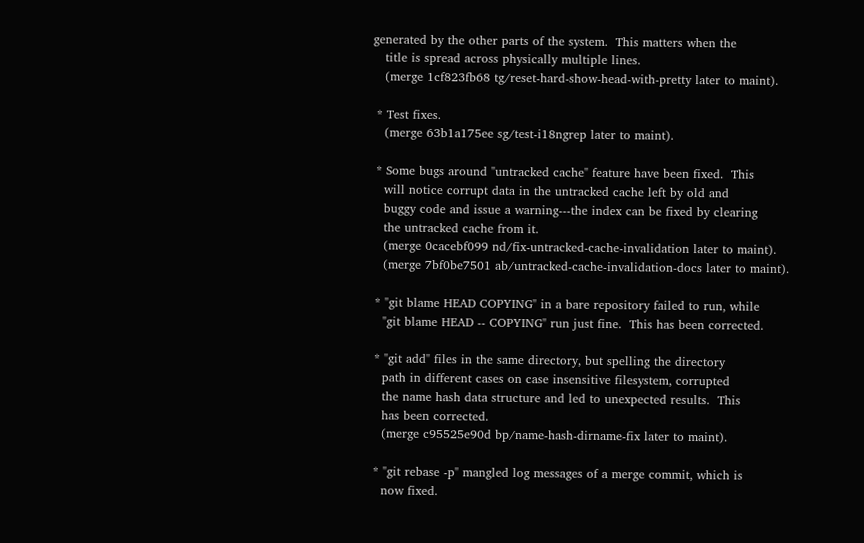generated by the other parts of the system.  This matters when the
   title is spread across physically multiple lines.
   (merge 1cf823fb68 tg/reset-hard-show-head-with-pretty later to maint).

 * Test fixes.
   (merge 63b1a175ee sg/test-i18ngrep later to maint).

 * Some bugs around "untracked cache" feature have been fixed.  This
   will notice corrupt data in the untracked cache left by old and
   buggy code and issue a warning---the index can be fixed by clearing
   the untracked cache from it.
   (merge 0cacebf099 nd/fix-untracked-cache-invalidation later to maint).
   (merge 7bf0be7501 ab/untracked-cache-invalidation-docs later to maint).

 * "git blame HEAD COPYING" in a bare repository failed to run, while
   "git blame HEAD -- COPYING" run just fine.  This has been corrected.

 * "git add" files in the same directory, but spelling the directory
   path in different cases on case insensitive filesystem, corrupted
   the name hash data structure and led to unexpected results.  This
   has been corrected.
   (merge c95525e90d bp/name-hash-dirname-fix later to maint).

 * "git rebase -p" mangled log messages of a merge commit, which is
   now fixed.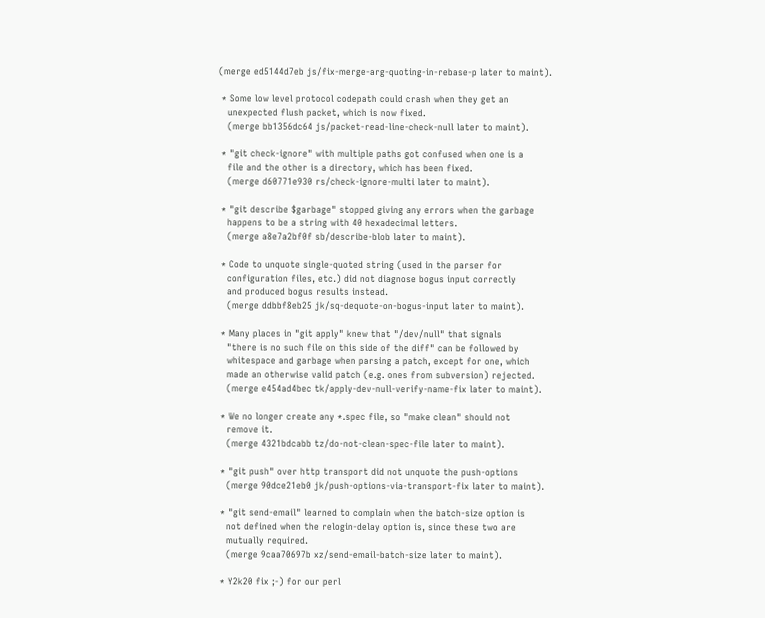(merge ed5144d7eb js/fix-merge-arg-quoting-in-rebase-p later to maint).

 * Some low level protocol codepath could crash when they get an
   unexpected flush packet, which is now fixed.
   (merge bb1356dc64 js/packet-read-line-check-null later to maint).

 * "git check-ignore" with multiple paths got confused when one is a
   file and the other is a directory, which has been fixed.
   (merge d60771e930 rs/check-ignore-multi later to maint).

 * "git describe $garbage" stopped giving any errors when the garbage
   happens to be a string with 40 hexadecimal letters.
   (merge a8e7a2bf0f sb/describe-blob later to maint).

 * Code to unquote single-quoted string (used in the parser for
   configuration files, etc.) did not diagnose bogus input correctly
   and produced bogus results instead.
   (merge ddbbf8eb25 jk/sq-dequote-on-bogus-input later to maint).

 * Many places in "git apply" knew that "/dev/null" that signals
   "there is no such file on this side of the diff" can be followed by
   whitespace and garbage when parsing a patch, except for one, which
   made an otherwise valid patch (e.g. ones from subversion) rejected.
   (merge e454ad4bec tk/apply-dev-null-verify-name-fix later to maint).

 * We no longer create any *.spec file, so "make clean" should not
   remove it.
   (merge 4321bdcabb tz/do-not-clean-spec-file later to maint).

 * "git push" over http transport did not unquote the push-options
   (merge 90dce21eb0 jk/push-options-via-transport-fix later to maint).

 * "git send-email" learned to complain when the batch-size option is
   not defined when the relogin-delay option is, since these two are
   mutually required.
   (merge 9caa70697b xz/send-email-batch-size later to maint).

 * Y2k20 fix ;-) for our perl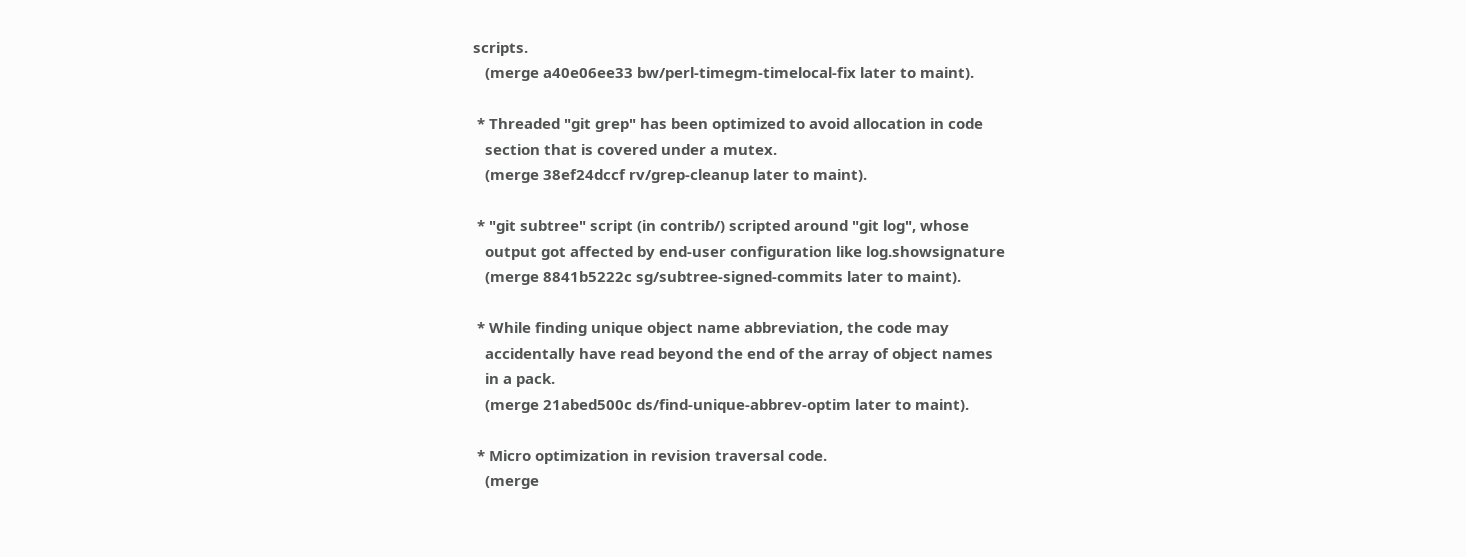scripts.
   (merge a40e06ee33 bw/perl-timegm-timelocal-fix later to maint).

 * Threaded "git grep" has been optimized to avoid allocation in code
   section that is covered under a mutex.
   (merge 38ef24dccf rv/grep-cleanup later to maint).

 * "git subtree" script (in contrib/) scripted around "git log", whose
   output got affected by end-user configuration like log.showsignature
   (merge 8841b5222c sg/subtree-signed-commits later to maint).

 * While finding unique object name abbreviation, the code may
   accidentally have read beyond the end of the array of object names
   in a pack.
   (merge 21abed500c ds/find-unique-abbrev-optim later to maint).

 * Micro optimization in revision traversal code.
   (merge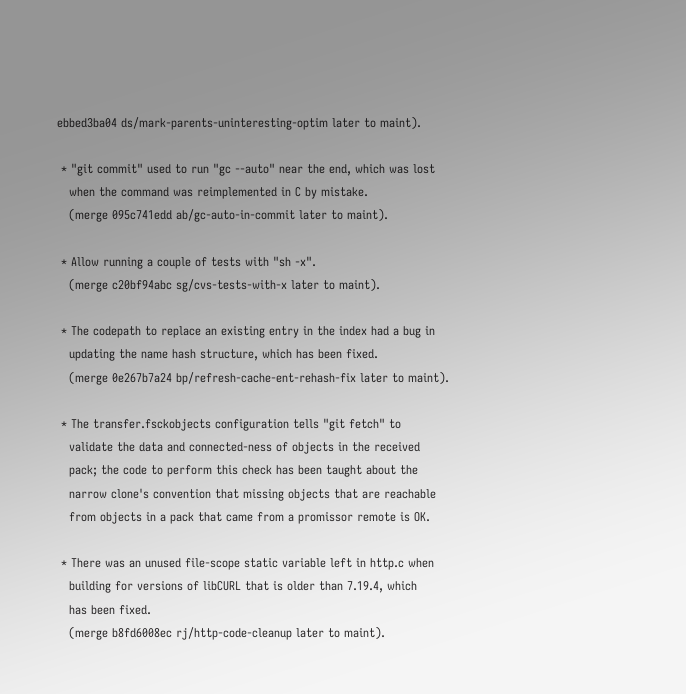ebbed3ba04 ds/mark-parents-uninteresting-optim later to maint).

 * "git commit" used to run "gc --auto" near the end, which was lost
   when the command was reimplemented in C by mistake.
   (merge 095c741edd ab/gc-auto-in-commit later to maint).

 * Allow running a couple of tests with "sh -x".
   (merge c20bf94abc sg/cvs-tests-with-x later to maint).

 * The codepath to replace an existing entry in the index had a bug in
   updating the name hash structure, which has been fixed.
   (merge 0e267b7a24 bp/refresh-cache-ent-rehash-fix later to maint).

 * The transfer.fsckobjects configuration tells "git fetch" to
   validate the data and connected-ness of objects in the received
   pack; the code to perform this check has been taught about the
   narrow clone's convention that missing objects that are reachable
   from objects in a pack that came from a promissor remote is OK.

 * There was an unused file-scope static variable left in http.c when
   building for versions of libCURL that is older than 7.19.4, which
   has been fixed.
   (merge b8fd6008ec rj/http-code-cleanup later to maint).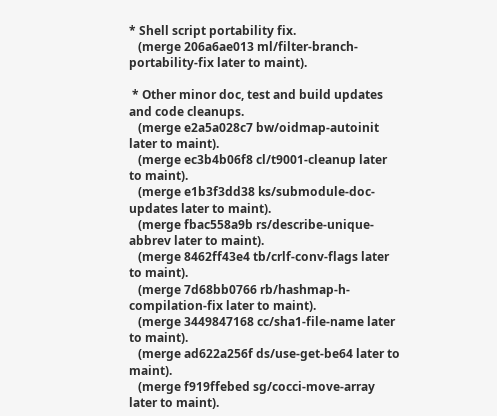* Shell script portability fix.
   (merge 206a6ae013 ml/filter-branch-portability-fix later to maint).

 * Other minor doc, test and build updates and code cleanups.
   (merge e2a5a028c7 bw/oidmap-autoinit later to maint).
   (merge ec3b4b06f8 cl/t9001-cleanup later to maint).
   (merge e1b3f3dd38 ks/submodule-doc-updates later to maint).
   (merge fbac558a9b rs/describe-unique-abbrev later to maint).
   (merge 8462ff43e4 tb/crlf-conv-flags later to maint).
   (merge 7d68bb0766 rb/hashmap-h-compilation-fix later to maint).
   (merge 3449847168 cc/sha1-file-name later to maint).
   (merge ad622a256f ds/use-get-be64 later to maint).
   (merge f919ffebed sg/cocci-move-array later to maint).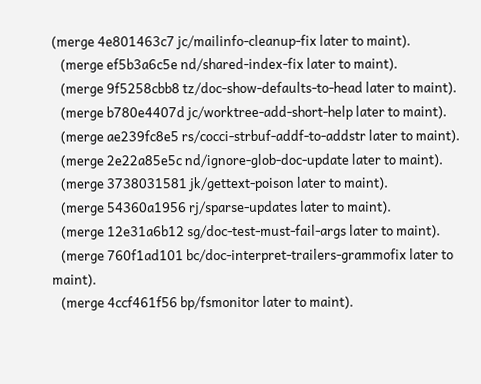(merge 4e801463c7 jc/mailinfo-cleanup-fix later to maint).
   (merge ef5b3a6c5e nd/shared-index-fix later to maint).
   (merge 9f5258cbb8 tz/doc-show-defaults-to-head later to maint).
   (merge b780e4407d jc/worktree-add-short-help later to maint).
   (merge ae239fc8e5 rs/cocci-strbuf-addf-to-addstr later to maint).
   (merge 2e22a85e5c nd/ignore-glob-doc-update later to maint).
   (merge 3738031581 jk/gettext-poison later to maint).
   (merge 54360a1956 rj/sparse-updates later to maint).
   (merge 12e31a6b12 sg/doc-test-must-fail-args later to maint).
   (merge 760f1ad101 bc/doc-interpret-trailers-grammofix later to maint).
   (merge 4ccf461f56 bp/fsmonitor later to maint).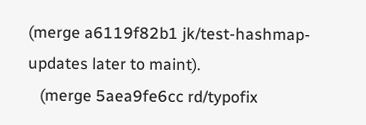(merge a6119f82b1 jk/test-hashmap-updates later to maint).
   (merge 5aea9fe6cc rd/typofix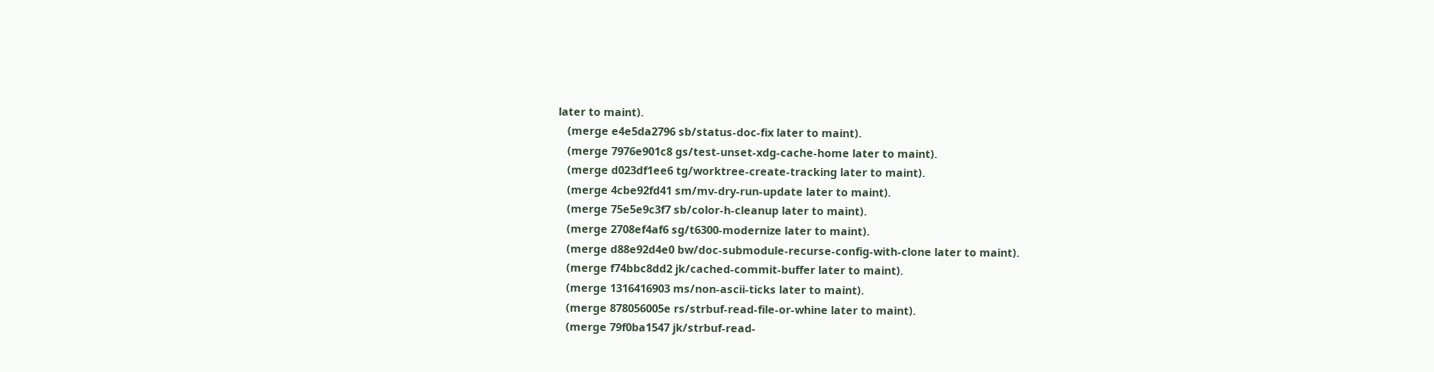later to maint).
   (merge e4e5da2796 sb/status-doc-fix later to maint).
   (merge 7976e901c8 gs/test-unset-xdg-cache-home later to maint).
   (merge d023df1ee6 tg/worktree-create-tracking later to maint).
   (merge 4cbe92fd41 sm/mv-dry-run-update later to maint).
   (merge 75e5e9c3f7 sb/color-h-cleanup later to maint).
   (merge 2708ef4af6 sg/t6300-modernize later to maint).
   (merge d88e92d4e0 bw/doc-submodule-recurse-config-with-clone later to maint).
   (merge f74bbc8dd2 jk/cached-commit-buffer later to maint).
   (merge 1316416903 ms/non-ascii-ticks later to maint).
   (merge 878056005e rs/strbuf-read-file-or-whine later to maint).
   (merge 79f0ba1547 jk/strbuf-read-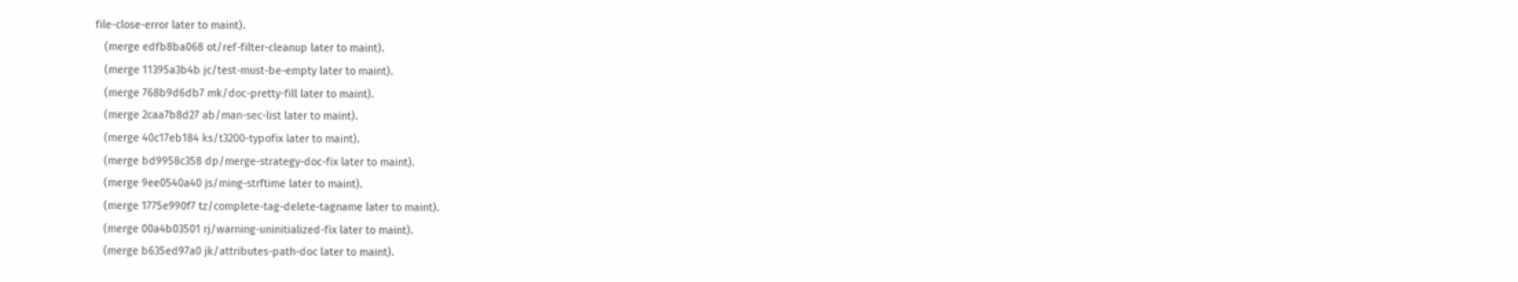file-close-error later to maint).
   (merge edfb8ba068 ot/ref-filter-cleanup later to maint).
   (merge 11395a3b4b jc/test-must-be-empty later to maint).
   (merge 768b9d6db7 mk/doc-pretty-fill later to maint).
   (merge 2caa7b8d27 ab/man-sec-list later to maint).
   (merge 40c17eb184 ks/t3200-typofix later to maint).
   (merge bd9958c358 dp/merge-strategy-doc-fix later to maint).
   (merge 9ee0540a40 js/ming-strftime later to maint).
   (merge 1775e990f7 tz/complete-tag-delete-tagname later to maint).
   (merge 00a4b03501 rj/warning-uninitialized-fix later to maint).
   (merge b635ed97a0 jk/attributes-path-doc later to maint).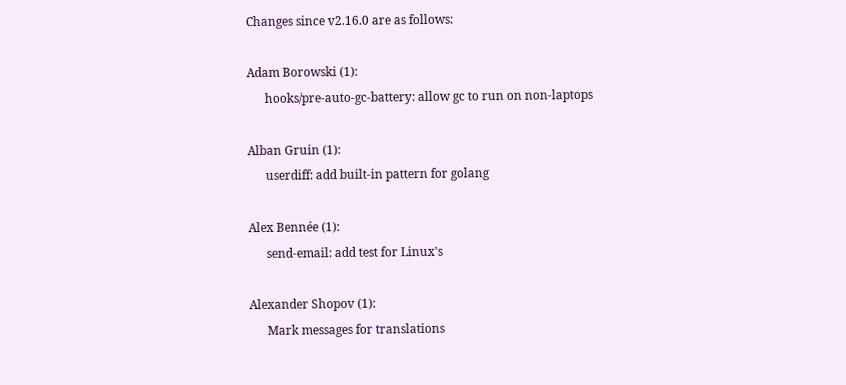Changes since v2.16.0 are as follows:

Adam Borowski (1):
      hooks/pre-auto-gc-battery: allow gc to run on non-laptops

Alban Gruin (1):
      userdiff: add built-in pattern for golang

Alex Bennée (1):
      send-email: add test for Linux's

Alexander Shopov (1):
      Mark messages for translations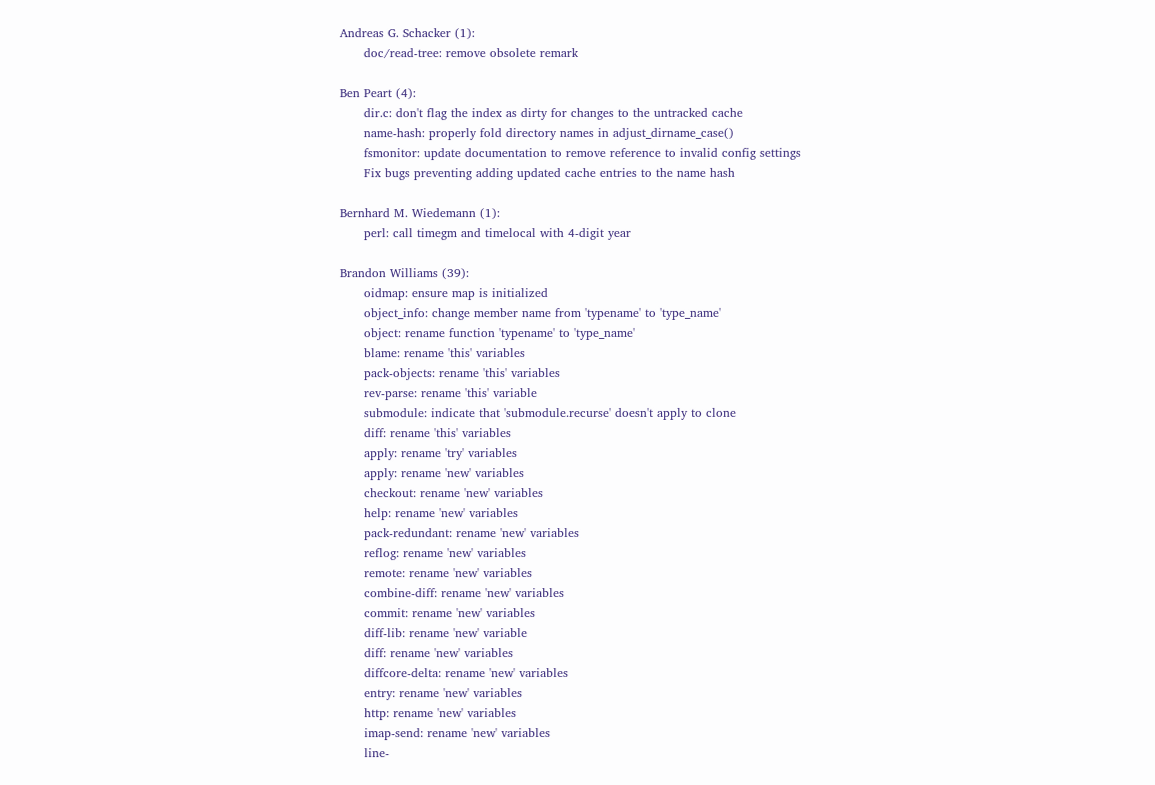Andreas G. Schacker (1):
      doc/read-tree: remove obsolete remark

Ben Peart (4):
      dir.c: don't flag the index as dirty for changes to the untracked cache
      name-hash: properly fold directory names in adjust_dirname_case()
      fsmonitor: update documentation to remove reference to invalid config settings
      Fix bugs preventing adding updated cache entries to the name hash

Bernhard M. Wiedemann (1):
      perl: call timegm and timelocal with 4-digit year

Brandon Williams (39):
      oidmap: ensure map is initialized
      object_info: change member name from 'typename' to 'type_name'
      object: rename function 'typename' to 'type_name'
      blame: rename 'this' variables
      pack-objects: rename 'this' variables
      rev-parse: rename 'this' variable
      submodule: indicate that 'submodule.recurse' doesn't apply to clone
      diff: rename 'this' variables
      apply: rename 'try' variables
      apply: rename 'new' variables
      checkout: rename 'new' variables
      help: rename 'new' variables
      pack-redundant: rename 'new' variables
      reflog: rename 'new' variables
      remote: rename 'new' variables
      combine-diff: rename 'new' variables
      commit: rename 'new' variables
      diff-lib: rename 'new' variable
      diff: rename 'new' variables
      diffcore-delta: rename 'new' variables
      entry: rename 'new' variables
      http: rename 'new' variables
      imap-send: rename 'new' variables
      line-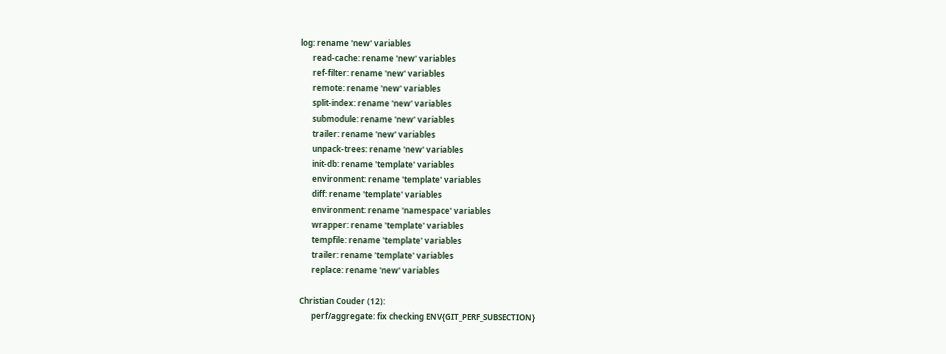log: rename 'new' variables
      read-cache: rename 'new' variables
      ref-filter: rename 'new' variables
      remote: rename 'new' variables
      split-index: rename 'new' variables
      submodule: rename 'new' variables
      trailer: rename 'new' variables
      unpack-trees: rename 'new' variables
      init-db: rename 'template' variables
      environment: rename 'template' variables
      diff: rename 'template' variables
      environment: rename 'namespace' variables
      wrapper: rename 'template' variables
      tempfile: rename 'template' variables
      trailer: rename 'template' variables
      replace: rename 'new' variables

Christian Couder (12):
      perf/aggregate: fix checking ENV{GIT_PERF_SUBSECTION}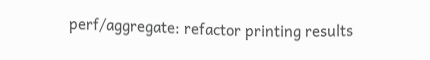perf/aggregate: refactor printing results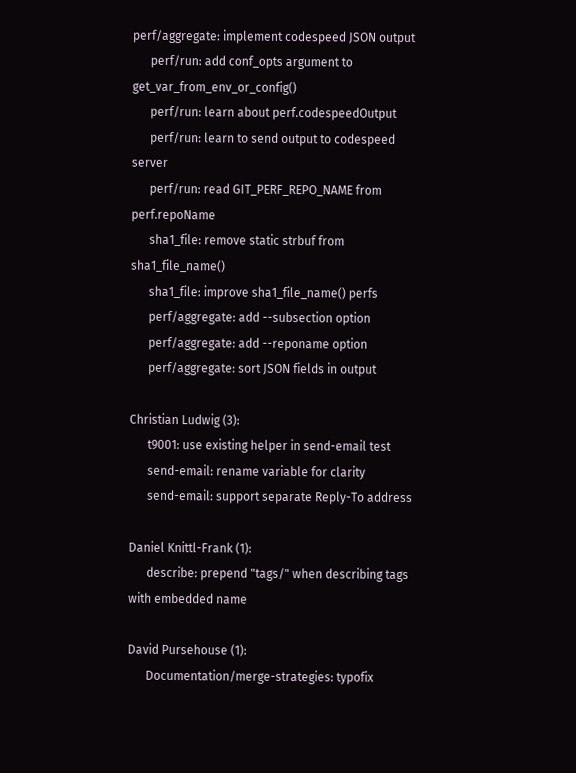perf/aggregate: implement codespeed JSON output
      perf/run: add conf_opts argument to get_var_from_env_or_config()
      perf/run: learn about perf.codespeedOutput
      perf/run: learn to send output to codespeed server
      perf/run: read GIT_PERF_REPO_NAME from perf.repoName
      sha1_file: remove static strbuf from sha1_file_name()
      sha1_file: improve sha1_file_name() perfs
      perf/aggregate: add --subsection option
      perf/aggregate: add --reponame option
      perf/aggregate: sort JSON fields in output

Christian Ludwig (3):
      t9001: use existing helper in send-email test
      send-email: rename variable for clarity
      send-email: support separate Reply-To address

Daniel Knittl-Frank (1):
      describe: prepend "tags/" when describing tags with embedded name

David Pursehouse (1):
      Documentation/merge-strategies: typofix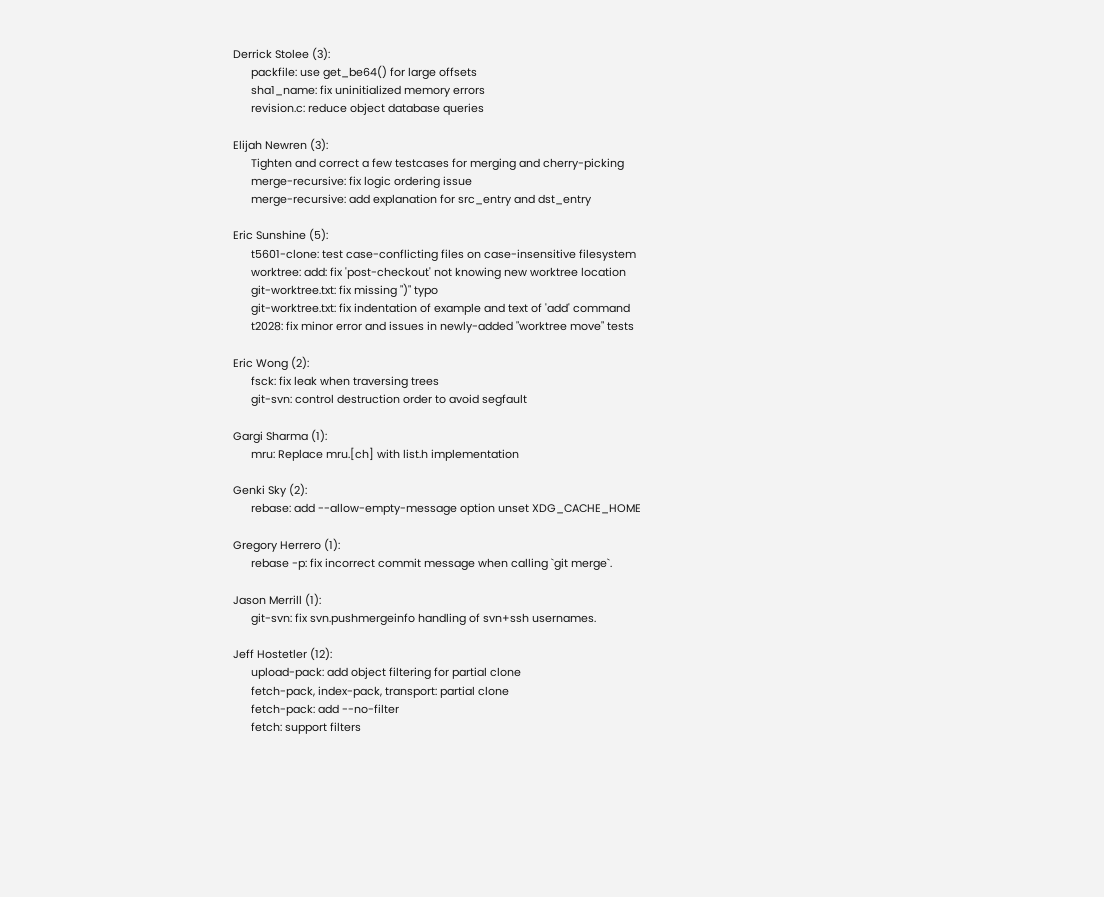Derrick Stolee (3):
      packfile: use get_be64() for large offsets
      sha1_name: fix uninitialized memory errors
      revision.c: reduce object database queries

Elijah Newren (3):
      Tighten and correct a few testcases for merging and cherry-picking
      merge-recursive: fix logic ordering issue
      merge-recursive: add explanation for src_entry and dst_entry

Eric Sunshine (5):
      t5601-clone: test case-conflicting files on case-insensitive filesystem
      worktree: add: fix 'post-checkout' not knowing new worktree location
      git-worktree.txt: fix missing ")" typo
      git-worktree.txt: fix indentation of example and text of 'add' command
      t2028: fix minor error and issues in newly-added "worktree move" tests

Eric Wong (2):
      fsck: fix leak when traversing trees
      git-svn: control destruction order to avoid segfault

Gargi Sharma (1):
      mru: Replace mru.[ch] with list.h implementation

Genki Sky (2):
      rebase: add --allow-empty-message option unset XDG_CACHE_HOME

Gregory Herrero (1):
      rebase -p: fix incorrect commit message when calling `git merge`.

Jason Merrill (1):
      git-svn: fix svn.pushmergeinfo handling of svn+ssh usernames.

Jeff Hostetler (12):
      upload-pack: add object filtering for partial clone
      fetch-pack, index-pack, transport: partial clone
      fetch-pack: add --no-filter
      fetch: support filters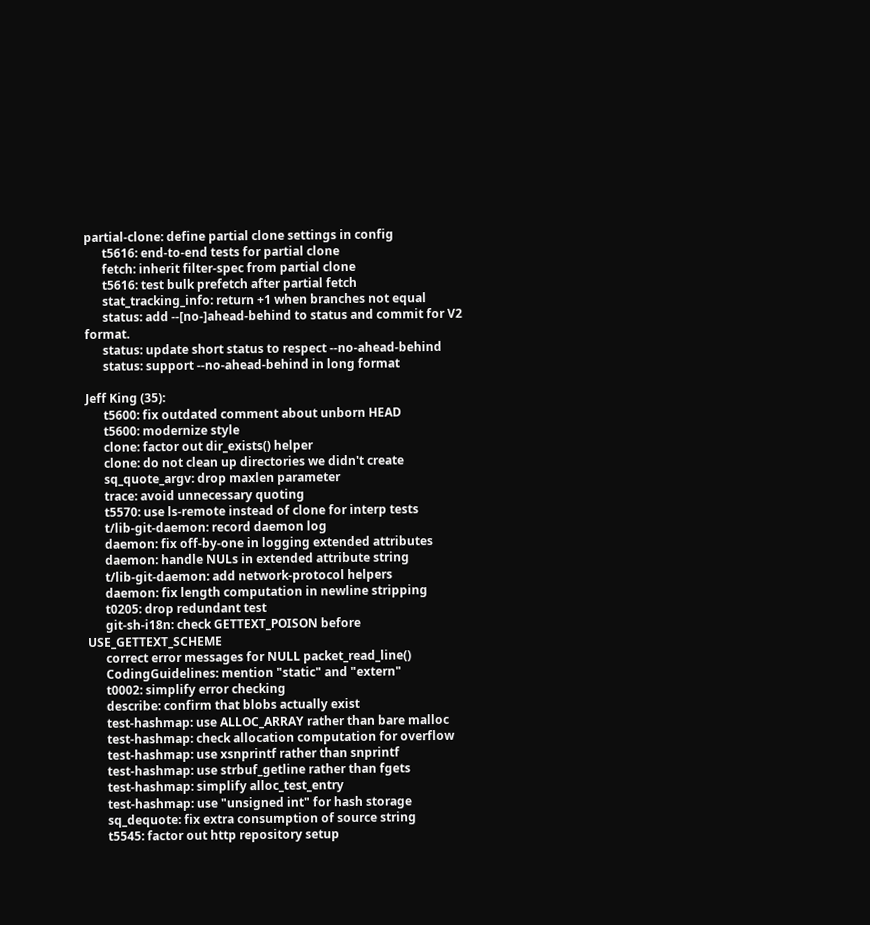partial-clone: define partial clone settings in config
      t5616: end-to-end tests for partial clone
      fetch: inherit filter-spec from partial clone
      t5616: test bulk prefetch after partial fetch
      stat_tracking_info: return +1 when branches not equal
      status: add --[no-]ahead-behind to status and commit for V2 format.
      status: update short status to respect --no-ahead-behind
      status: support --no-ahead-behind in long format

Jeff King (35):
      t5600: fix outdated comment about unborn HEAD
      t5600: modernize style
      clone: factor out dir_exists() helper
      clone: do not clean up directories we didn't create
      sq_quote_argv: drop maxlen parameter
      trace: avoid unnecessary quoting
      t5570: use ls-remote instead of clone for interp tests
      t/lib-git-daemon: record daemon log
      daemon: fix off-by-one in logging extended attributes
      daemon: handle NULs in extended attribute string
      t/lib-git-daemon: add network-protocol helpers
      daemon: fix length computation in newline stripping
      t0205: drop redundant test
      git-sh-i18n: check GETTEXT_POISON before USE_GETTEXT_SCHEME
      correct error messages for NULL packet_read_line()
      CodingGuidelines: mention "static" and "extern"
      t0002: simplify error checking
      describe: confirm that blobs actually exist
      test-hashmap: use ALLOC_ARRAY rather than bare malloc
      test-hashmap: check allocation computation for overflow
      test-hashmap: use xsnprintf rather than snprintf
      test-hashmap: use strbuf_getline rather than fgets
      test-hashmap: simplify alloc_test_entry
      test-hashmap: use "unsigned int" for hash storage
      sq_dequote: fix extra consumption of source string
      t5545: factor out http repository setup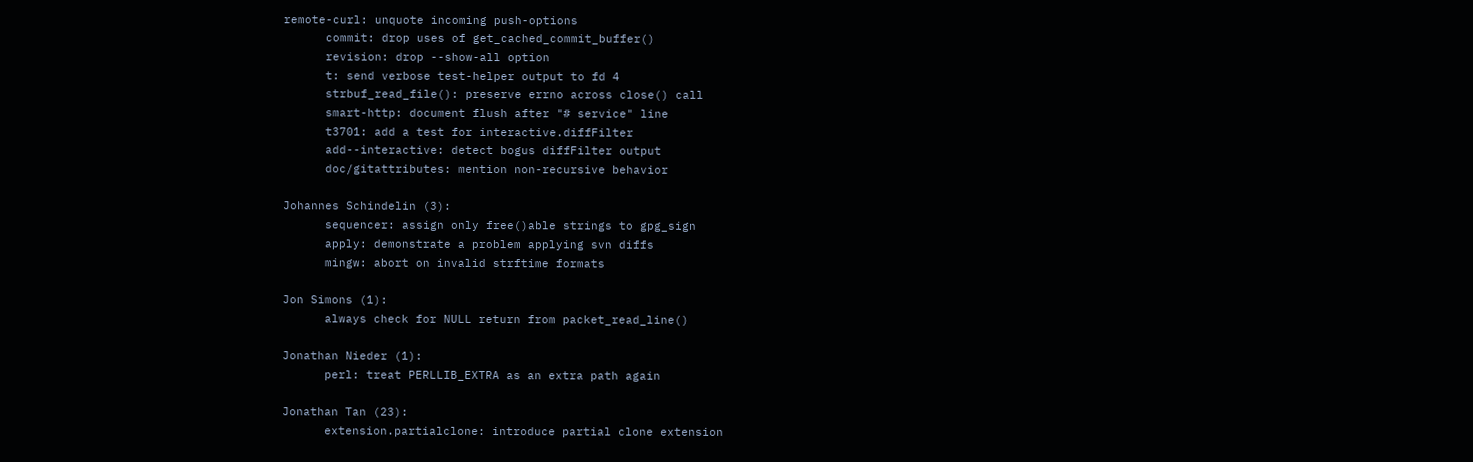remote-curl: unquote incoming push-options
      commit: drop uses of get_cached_commit_buffer()
      revision: drop --show-all option
      t: send verbose test-helper output to fd 4
      strbuf_read_file(): preserve errno across close() call
      smart-http: document flush after "# service" line
      t3701: add a test for interactive.diffFilter
      add--interactive: detect bogus diffFilter output
      doc/gitattributes: mention non-recursive behavior

Johannes Schindelin (3):
      sequencer: assign only free()able strings to gpg_sign
      apply: demonstrate a problem applying svn diffs
      mingw: abort on invalid strftime formats

Jon Simons (1):
      always check for NULL return from packet_read_line()

Jonathan Nieder (1):
      perl: treat PERLLIB_EXTRA as an extra path again

Jonathan Tan (23):
      extension.partialclone: introduce partial clone extension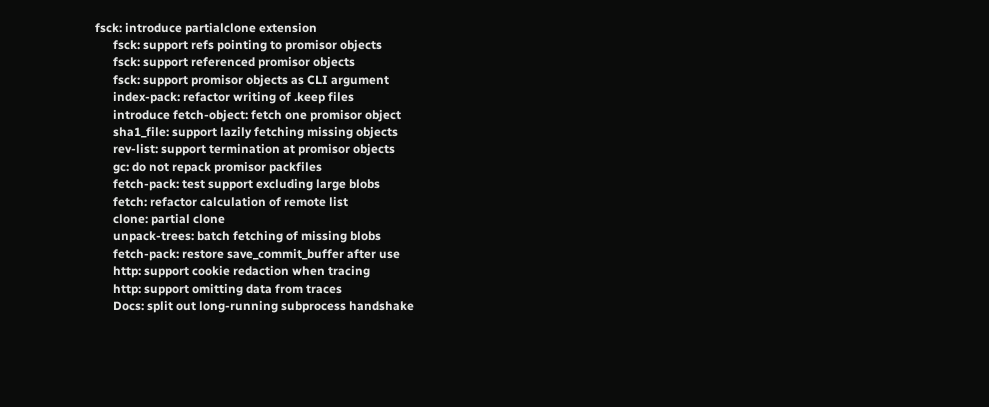fsck: introduce partialclone extension
      fsck: support refs pointing to promisor objects
      fsck: support referenced promisor objects
      fsck: support promisor objects as CLI argument
      index-pack: refactor writing of .keep files
      introduce fetch-object: fetch one promisor object
      sha1_file: support lazily fetching missing objects
      rev-list: support termination at promisor objects
      gc: do not repack promisor packfiles
      fetch-pack: test support excluding large blobs
      fetch: refactor calculation of remote list
      clone: partial clone
      unpack-trees: batch fetching of missing blobs
      fetch-pack: restore save_commit_buffer after use
      http: support cookie redaction when tracing
      http: support omitting data from traces
      Docs: split out long-running subprocess handshake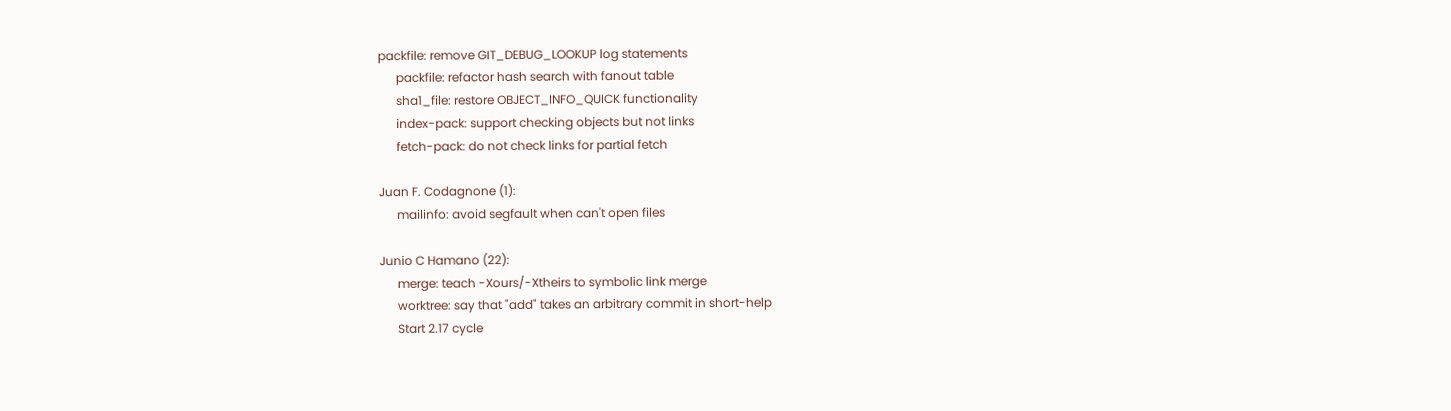packfile: remove GIT_DEBUG_LOOKUP log statements
      packfile: refactor hash search with fanout table
      sha1_file: restore OBJECT_INFO_QUICK functionality
      index-pack: support checking objects but not links
      fetch-pack: do not check links for partial fetch

Juan F. Codagnone (1):
      mailinfo: avoid segfault when can't open files

Junio C Hamano (22):
      merge: teach -Xours/-Xtheirs to symbolic link merge
      worktree: say that "add" takes an arbitrary commit in short-help
      Start 2.17 cycle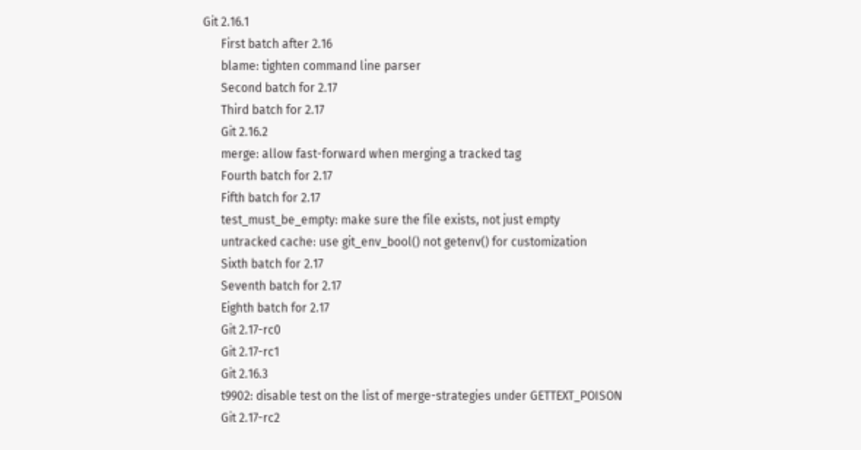Git 2.16.1
      First batch after 2.16
      blame: tighten command line parser
      Second batch for 2.17
      Third batch for 2.17
      Git 2.16.2
      merge: allow fast-forward when merging a tracked tag
      Fourth batch for 2.17
      Fifth batch for 2.17
      test_must_be_empty: make sure the file exists, not just empty
      untracked cache: use git_env_bool() not getenv() for customization
      Sixth batch for 2.17
      Seventh batch for 2.17
      Eighth batch for 2.17
      Git 2.17-rc0
      Git 2.17-rc1
      Git 2.16.3
      t9902: disable test on the list of merge-strategies under GETTEXT_POISON
      Git 2.17-rc2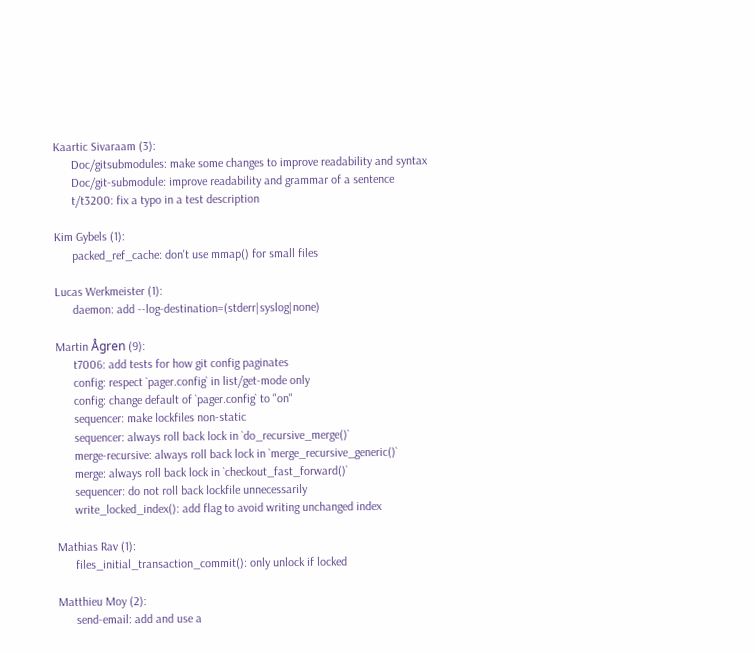Kaartic Sivaraam (3):
      Doc/gitsubmodules: make some changes to improve readability and syntax
      Doc/git-submodule: improve readability and grammar of a sentence
      t/t3200: fix a typo in a test description

Kim Gybels (1):
      packed_ref_cache: don't use mmap() for small files

Lucas Werkmeister (1):
      daemon: add --log-destination=(stderr|syslog|none)

Martin Ågren (9):
      t7006: add tests for how git config paginates
      config: respect `pager.config` in list/get-mode only
      config: change default of `pager.config` to "on"
      sequencer: make lockfiles non-static
      sequencer: always roll back lock in `do_recursive_merge()`
      merge-recursive: always roll back lock in `merge_recursive_generic()`
      merge: always roll back lock in `checkout_fast_forward()`
      sequencer: do not roll back lockfile unnecessarily
      write_locked_index(): add flag to avoid writing unchanged index

Mathias Rav (1):
      files_initial_transaction_commit(): only unlock if locked

Matthieu Moy (2):
      send-email: add and use a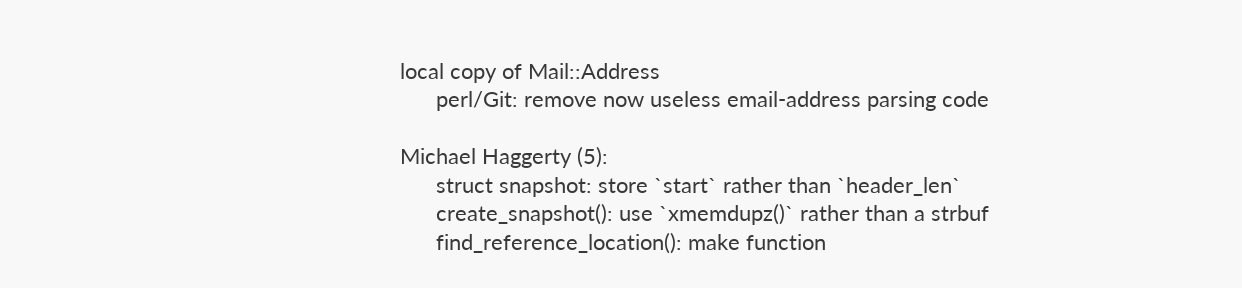local copy of Mail::Address
      perl/Git: remove now useless email-address parsing code

Michael Haggerty (5):
      struct snapshot: store `start` rather than `header_len`
      create_snapshot(): use `xmemdupz()` rather than a strbuf
      find_reference_location(): make function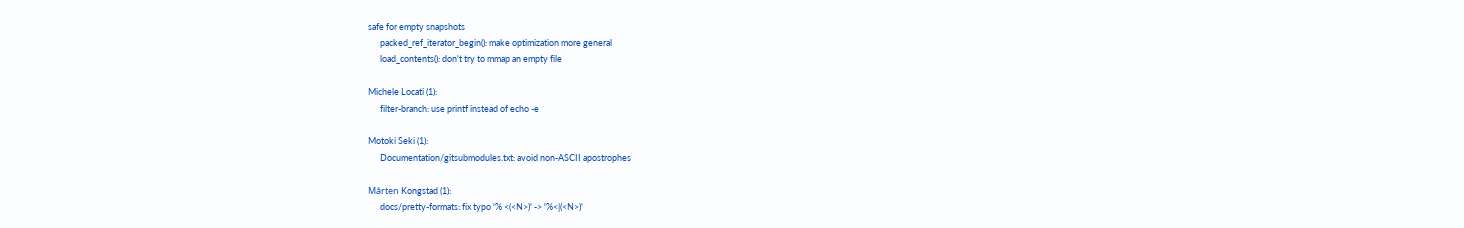safe for empty snapshots
      packed_ref_iterator_begin(): make optimization more general
      load_contents(): don't try to mmap an empty file

Michele Locati (1):
      filter-branch: use printf instead of echo -e

Motoki Seki (1):
      Documentation/gitsubmodules.txt: avoid non-ASCII apostrophes

Mårten Kongstad (1):
      docs/pretty-formats: fix typo '% <(<N>)' -> '%<|(<N>)'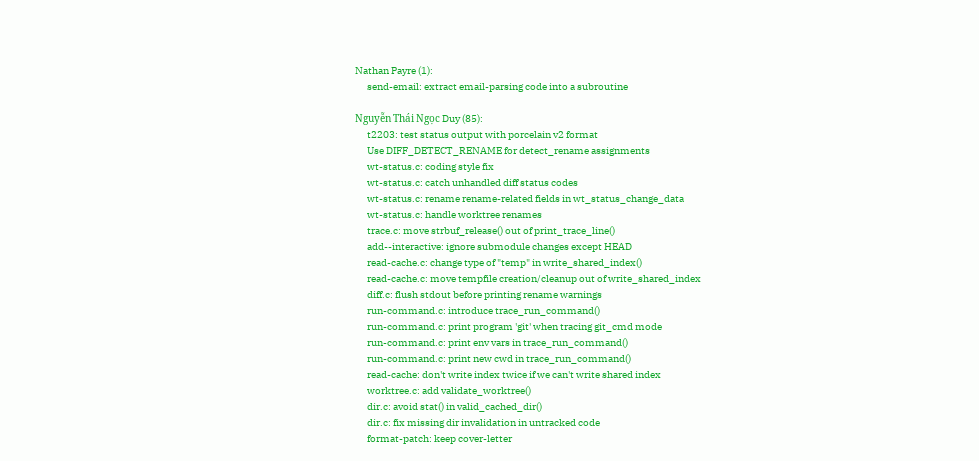Nathan Payre (1):
      send-email: extract email-parsing code into a subroutine

Nguyễn Thái Ngọc Duy (85):
      t2203: test status output with porcelain v2 format
      Use DIFF_DETECT_RENAME for detect_rename assignments
      wt-status.c: coding style fix
      wt-status.c: catch unhandled diff status codes
      wt-status.c: rename rename-related fields in wt_status_change_data
      wt-status.c: handle worktree renames
      trace.c: move strbuf_release() out of print_trace_line()
      add--interactive: ignore submodule changes except HEAD
      read-cache.c: change type of "temp" in write_shared_index()
      read-cache.c: move tempfile creation/cleanup out of write_shared_index
      diff.c: flush stdout before printing rename warnings
      run-command.c: introduce trace_run_command()
      run-command.c: print program 'git' when tracing git_cmd mode
      run-command.c: print env vars in trace_run_command()
      run-command.c: print new cwd in trace_run_command()
      read-cache: don't write index twice if we can't write shared index
      worktree.c: add validate_worktree()
      dir.c: avoid stat() in valid_cached_dir()
      dir.c: fix missing dir invalidation in untracked code
      format-patch: keep cover-letter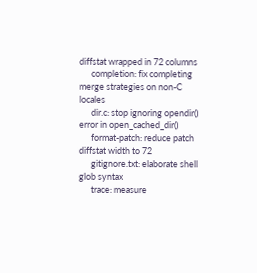diffstat wrapped in 72 columns
      completion: fix completing merge strategies on non-C locales
      dir.c: stop ignoring opendir() error in open_cached_dir()
      format-patch: reduce patch diffstat width to 72
      gitignore.txt: elaborate shell glob syntax
      trace: measure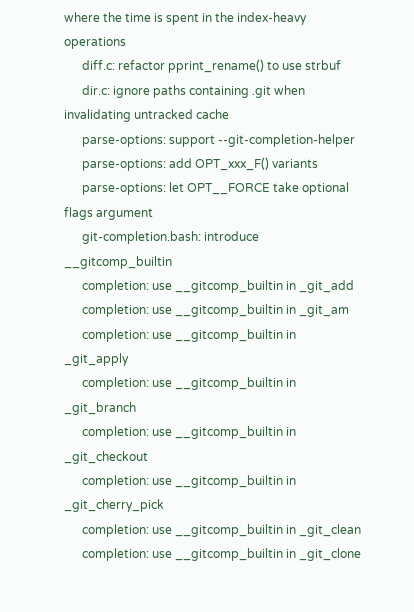where the time is spent in the index-heavy operations
      diff.c: refactor pprint_rename() to use strbuf
      dir.c: ignore paths containing .git when invalidating untracked cache
      parse-options: support --git-completion-helper
      parse-options: add OPT_xxx_F() variants
      parse-options: let OPT__FORCE take optional flags argument
      git-completion.bash: introduce __gitcomp_builtin
      completion: use __gitcomp_builtin in _git_add
      completion: use __gitcomp_builtin in _git_am
      completion: use __gitcomp_builtin in _git_apply
      completion: use __gitcomp_builtin in _git_branch
      completion: use __gitcomp_builtin in _git_checkout
      completion: use __gitcomp_builtin in _git_cherry_pick
      completion: use __gitcomp_builtin in _git_clean
      completion: use __gitcomp_builtin in _git_clone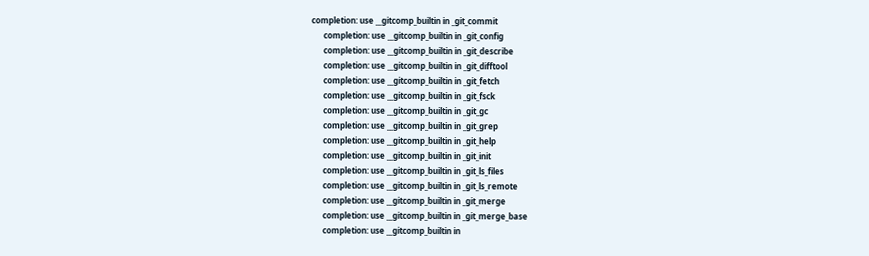completion: use __gitcomp_builtin in _git_commit
      completion: use __gitcomp_builtin in _git_config
      completion: use __gitcomp_builtin in _git_describe
      completion: use __gitcomp_builtin in _git_difftool
      completion: use __gitcomp_builtin in _git_fetch
      completion: use __gitcomp_builtin in _git_fsck
      completion: use __gitcomp_builtin in _git_gc
      completion: use __gitcomp_builtin in _git_grep
      completion: use __gitcomp_builtin in _git_help
      completion: use __gitcomp_builtin in _git_init
      completion: use __gitcomp_builtin in _git_ls_files
      completion: use __gitcomp_builtin in _git_ls_remote
      completion: use __gitcomp_builtin in _git_merge
      completion: use __gitcomp_builtin in _git_merge_base
      completion: use __gitcomp_builtin in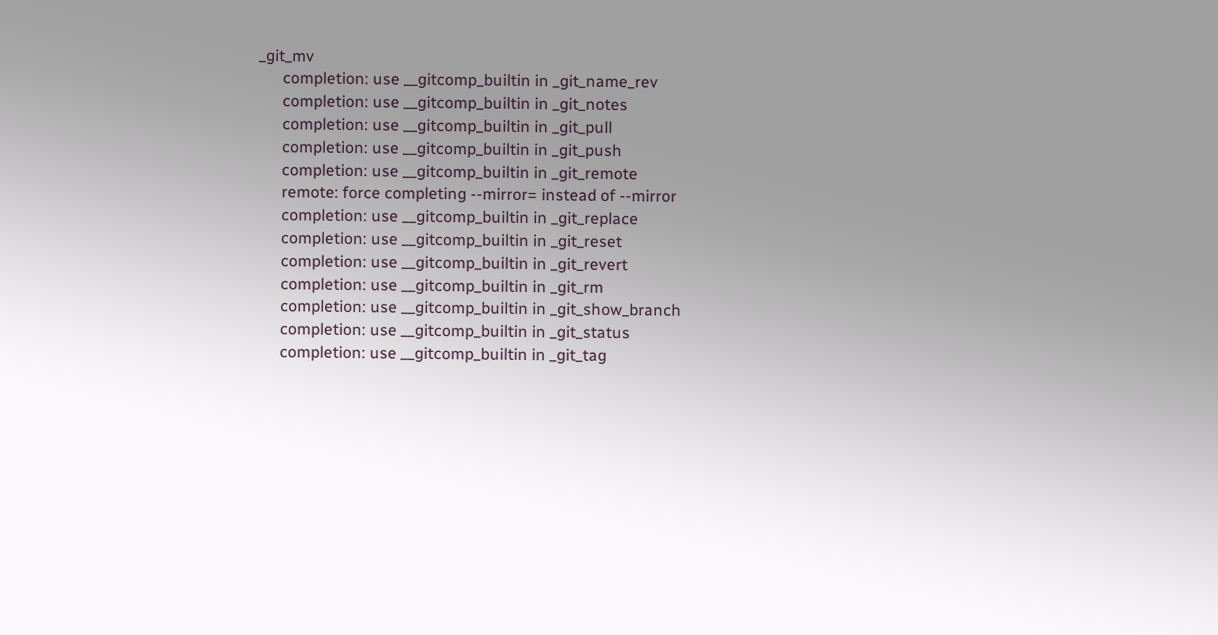_git_mv
      completion: use __gitcomp_builtin in _git_name_rev
      completion: use __gitcomp_builtin in _git_notes
      completion: use __gitcomp_builtin in _git_pull
      completion: use __gitcomp_builtin in _git_push
      completion: use __gitcomp_builtin in _git_remote
      remote: force completing --mirror= instead of --mirror
      completion: use __gitcomp_builtin in _git_replace
      completion: use __gitcomp_builtin in _git_reset
      completion: use __gitcomp_builtin in _git_revert
      completion: use __gitcomp_builtin in _git_rm
      completion: use __gitcomp_builtin in _git_show_branch
      completion: use __gitcomp_builtin in _git_status
      completion: use __gitcomp_builtin in _git_tag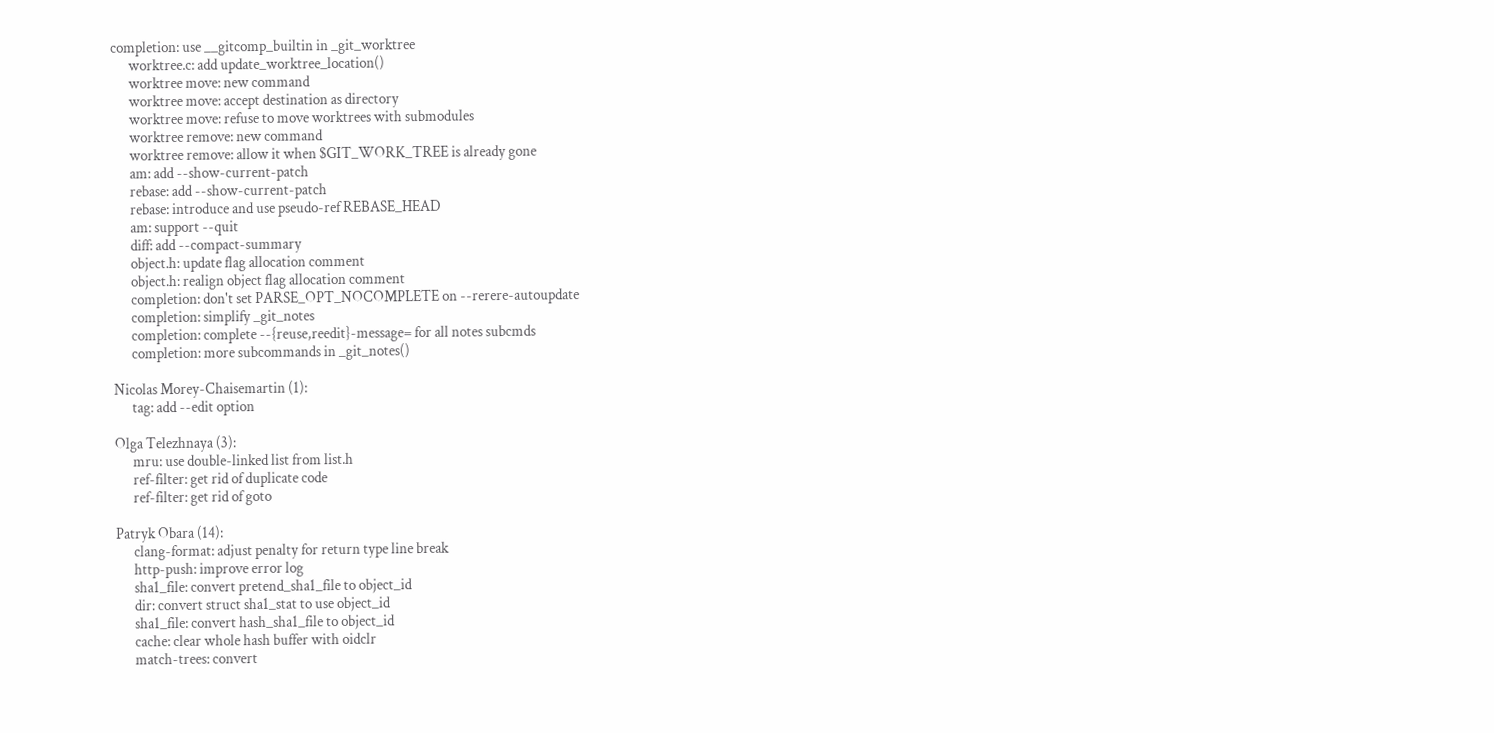completion: use __gitcomp_builtin in _git_worktree
      worktree.c: add update_worktree_location()
      worktree move: new command
      worktree move: accept destination as directory
      worktree move: refuse to move worktrees with submodules
      worktree remove: new command
      worktree remove: allow it when $GIT_WORK_TREE is already gone
      am: add --show-current-patch
      rebase: add --show-current-patch
      rebase: introduce and use pseudo-ref REBASE_HEAD
      am: support --quit
      diff: add --compact-summary
      object.h: update flag allocation comment
      object.h: realign object flag allocation comment
      completion: don't set PARSE_OPT_NOCOMPLETE on --rerere-autoupdate
      completion: simplify _git_notes
      completion: complete --{reuse,reedit}-message= for all notes subcmds
      completion: more subcommands in _git_notes()

Nicolas Morey-Chaisemartin (1):
      tag: add --edit option

Olga Telezhnaya (3):
      mru: use double-linked list from list.h
      ref-filter: get rid of duplicate code
      ref-filter: get rid of goto

Patryk Obara (14):
      clang-format: adjust penalty for return type line break
      http-push: improve error log
      sha1_file: convert pretend_sha1_file to object_id
      dir: convert struct sha1_stat to use object_id
      sha1_file: convert hash_sha1_file to object_id
      cache: clear whole hash buffer with oidclr
      match-trees: convert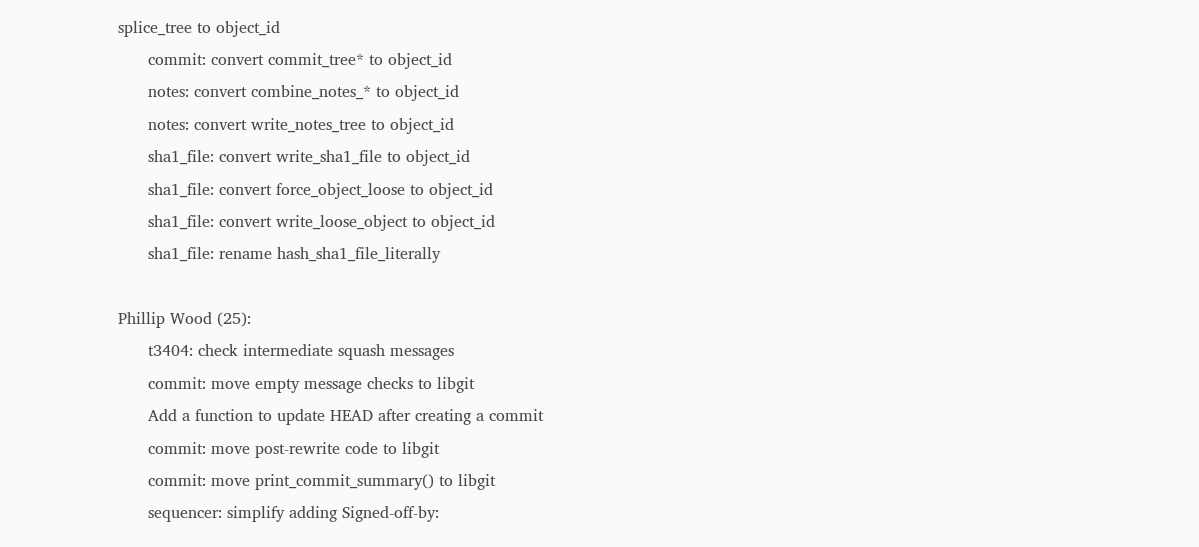splice_tree to object_id
      commit: convert commit_tree* to object_id
      notes: convert combine_notes_* to object_id
      notes: convert write_notes_tree to object_id
      sha1_file: convert write_sha1_file to object_id
      sha1_file: convert force_object_loose to object_id
      sha1_file: convert write_loose_object to object_id
      sha1_file: rename hash_sha1_file_literally

Phillip Wood (25):
      t3404: check intermediate squash messages
      commit: move empty message checks to libgit
      Add a function to update HEAD after creating a commit
      commit: move post-rewrite code to libgit
      commit: move print_commit_summary() to libgit
      sequencer: simplify adding Signed-off-by: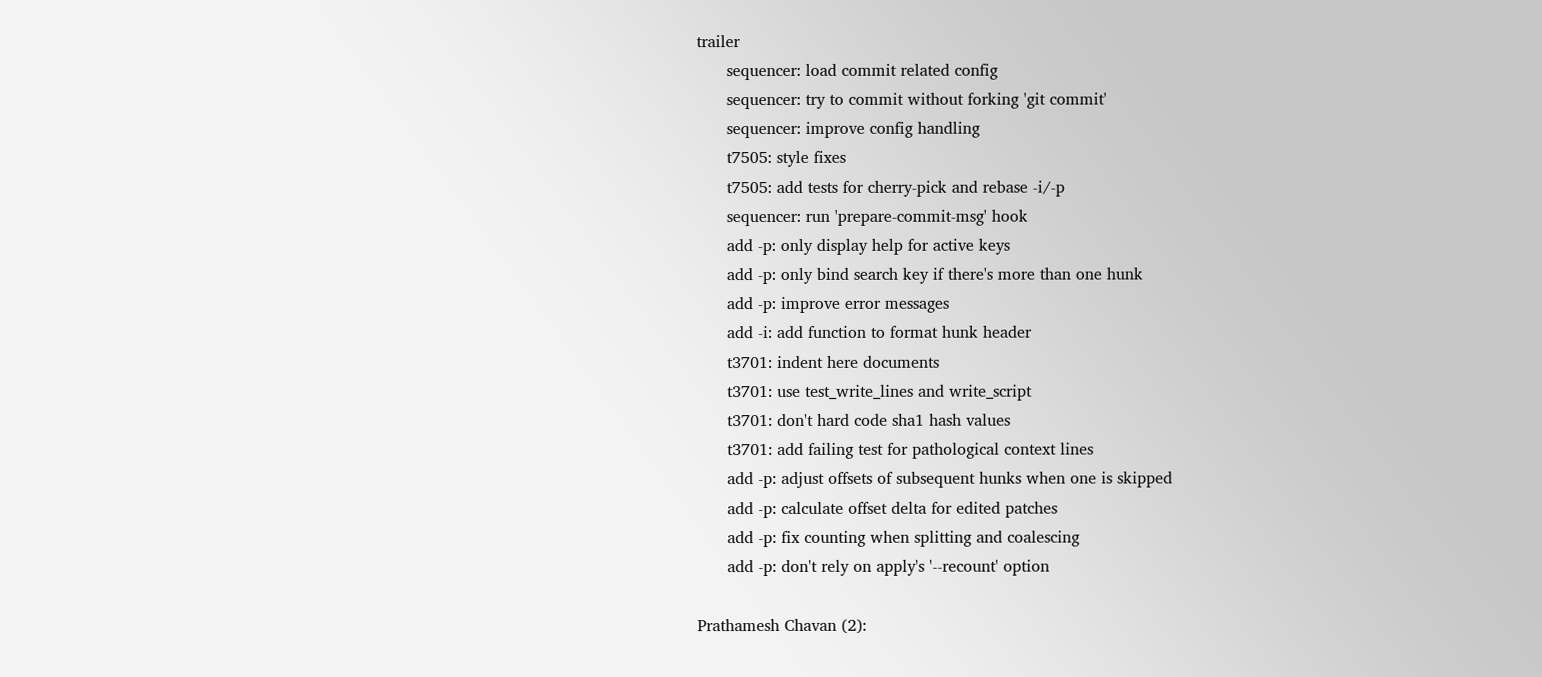trailer
      sequencer: load commit related config
      sequencer: try to commit without forking 'git commit'
      sequencer: improve config handling
      t7505: style fixes
      t7505: add tests for cherry-pick and rebase -i/-p
      sequencer: run 'prepare-commit-msg' hook
      add -p: only display help for active keys
      add -p: only bind search key if there's more than one hunk
      add -p: improve error messages
      add -i: add function to format hunk header
      t3701: indent here documents
      t3701: use test_write_lines and write_script
      t3701: don't hard code sha1 hash values
      t3701: add failing test for pathological context lines
      add -p: adjust offsets of subsequent hunks when one is skipped
      add -p: calculate offset delta for edited patches
      add -p: fix counting when splitting and coalescing
      add -p: don't rely on apply's '--recount' option

Prathamesh Chavan (2):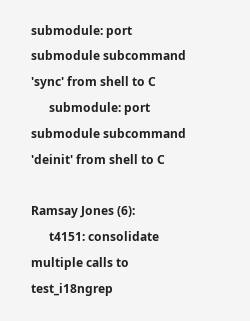submodule: port submodule subcommand 'sync' from shell to C
      submodule: port submodule subcommand 'deinit' from shell to C

Ramsay Jones (6):
      t4151: consolidate multiple calls to test_i18ngrep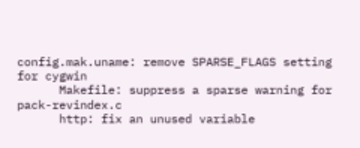config.mak.uname: remove SPARSE_FLAGS setting for cygwin
      Makefile: suppress a sparse warning for pack-revindex.c
      http: fix an unused variable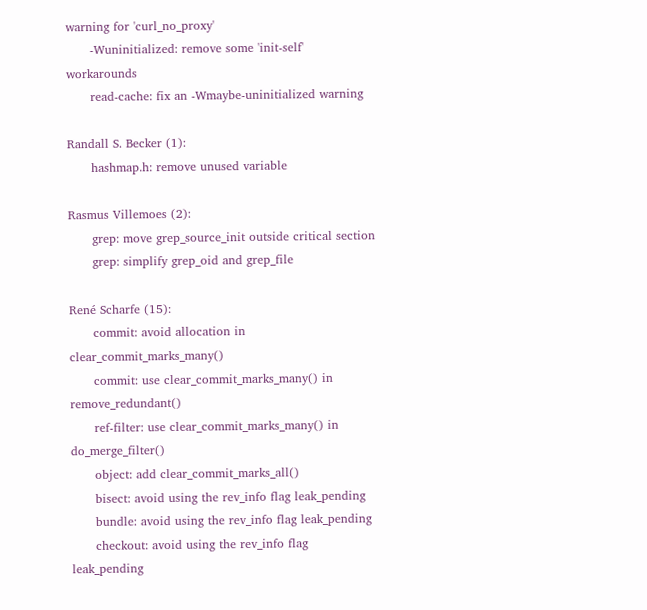warning for 'curl_no_proxy'
      -Wuninitialized: remove some 'init-self' workarounds
      read-cache: fix an -Wmaybe-uninitialized warning

Randall S. Becker (1):
      hashmap.h: remove unused variable

Rasmus Villemoes (2):
      grep: move grep_source_init outside critical section
      grep: simplify grep_oid and grep_file

René Scharfe (15):
      commit: avoid allocation in clear_commit_marks_many()
      commit: use clear_commit_marks_many() in remove_redundant()
      ref-filter: use clear_commit_marks_many() in do_merge_filter()
      object: add clear_commit_marks_all()
      bisect: avoid using the rev_info flag leak_pending
      bundle: avoid using the rev_info flag leak_pending
      checkout: avoid using the rev_info flag leak_pending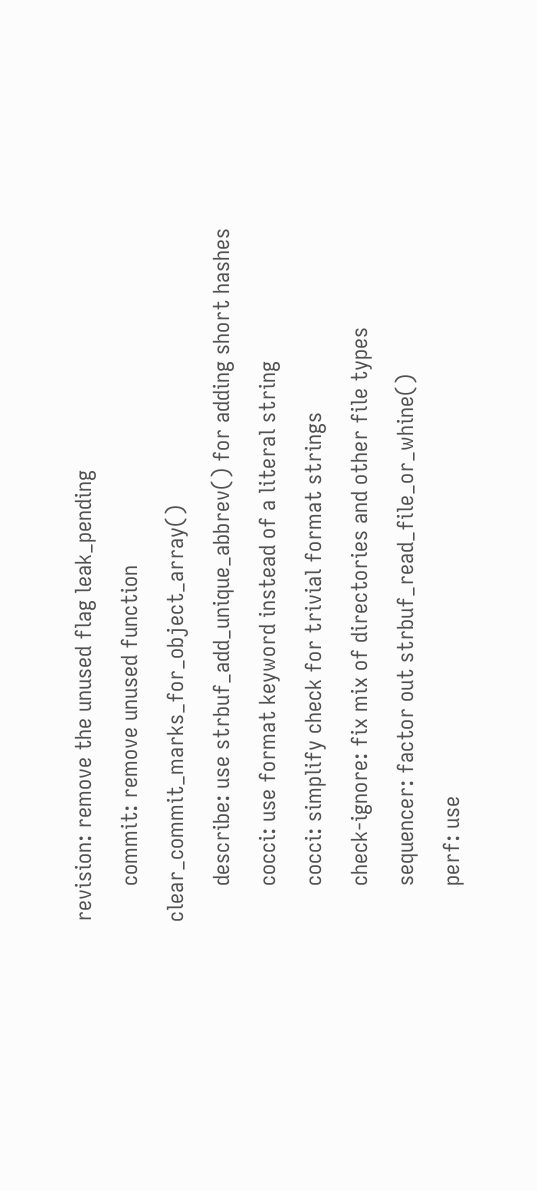revision: remove the unused flag leak_pending
      commit: remove unused function clear_commit_marks_for_object_array()
      describe: use strbuf_add_unique_abbrev() for adding short hashes
      cocci: use format keyword instead of a literal string
      cocci: simplify check for trivial format strings
      check-ignore: fix mix of directories and other file types
      sequencer: factor out strbuf_read_file_or_whine()
      perf: use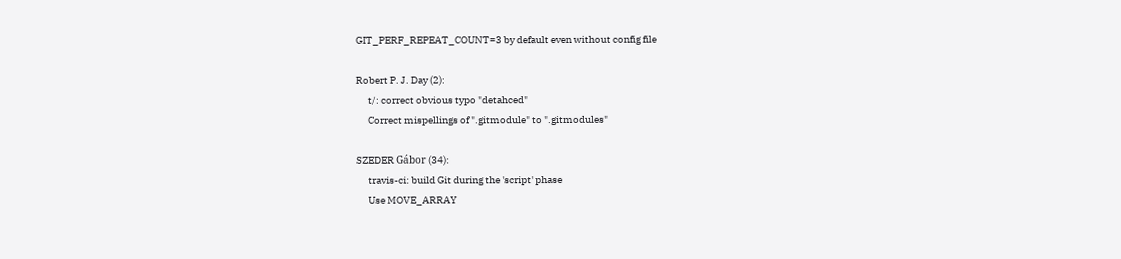GIT_PERF_REPEAT_COUNT=3 by default even without config file

Robert P. J. Day (2):
      t/: correct obvious typo "detahced"
      Correct mispellings of ".gitmodule" to ".gitmodules"

SZEDER Gábor (34):
      travis-ci: build Git during the 'script' phase
      Use MOVE_ARRAY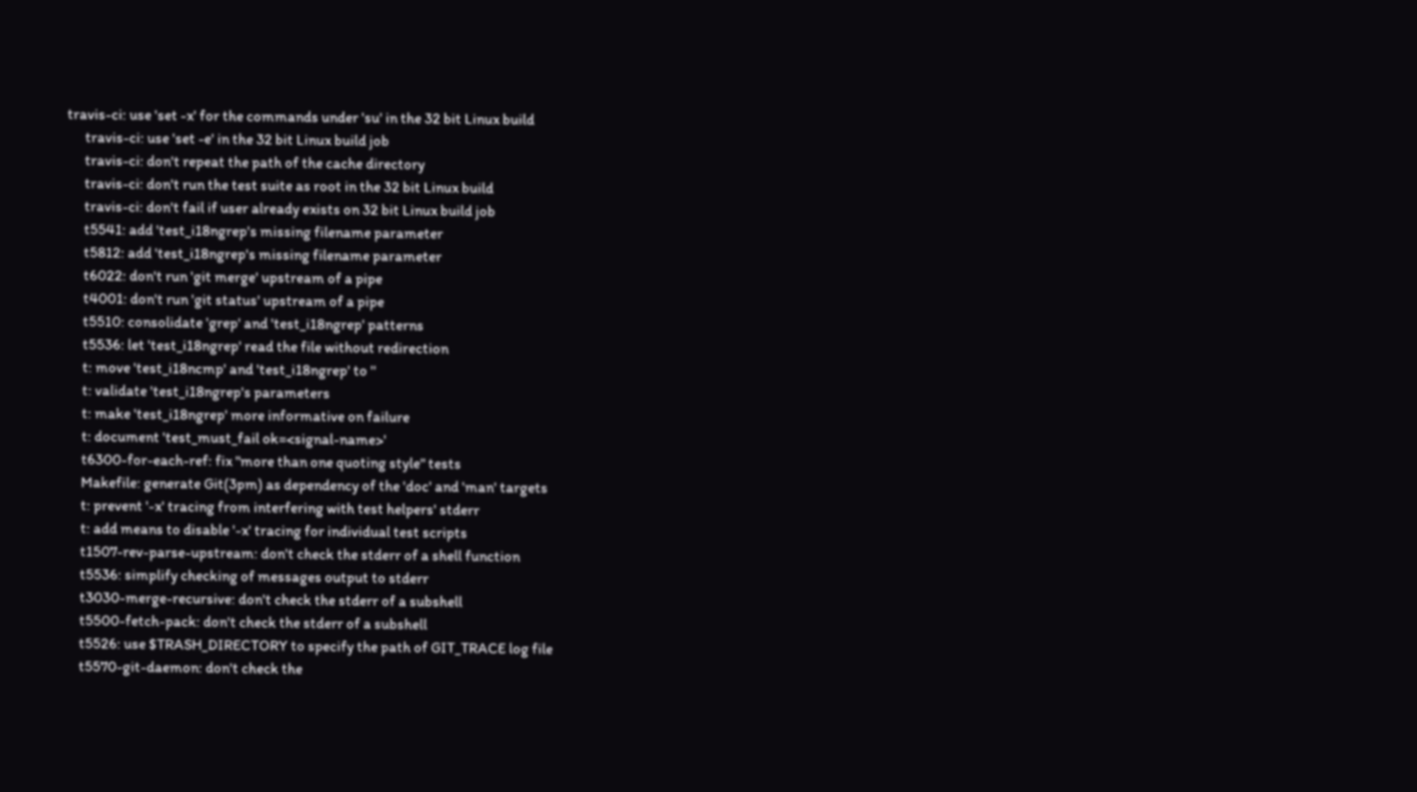travis-ci: use 'set -x' for the commands under 'su' in the 32 bit Linux build
      travis-ci: use 'set -e' in the 32 bit Linux build job
      travis-ci: don't repeat the path of the cache directory
      travis-ci: don't run the test suite as root in the 32 bit Linux build
      travis-ci: don't fail if user already exists on 32 bit Linux build job
      t5541: add 'test_i18ngrep's missing filename parameter
      t5812: add 'test_i18ngrep's missing filename parameter
      t6022: don't run 'git merge' upstream of a pipe
      t4001: don't run 'git status' upstream of a pipe
      t5510: consolidate 'grep' and 'test_i18ngrep' patterns
      t5536: let 'test_i18ngrep' read the file without redirection
      t: move 'test_i18ncmp' and 'test_i18ngrep' to ''
      t: validate 'test_i18ngrep's parameters
      t: make 'test_i18ngrep' more informative on failure
      t: document 'test_must_fail ok=<signal-name>'
      t6300-for-each-ref: fix "more than one quoting style" tests
      Makefile: generate Git(3pm) as dependency of the 'doc' and 'man' targets
      t: prevent '-x' tracing from interfering with test helpers' stderr
      t: add means to disable '-x' tracing for individual test scripts
      t1507-rev-parse-upstream: don't check the stderr of a shell function
      t5536: simplify checking of messages output to stderr
      t3030-merge-recursive: don't check the stderr of a subshell
      t5500-fetch-pack: don't check the stderr of a subshell
      t5526: use $TRASH_DIRECTORY to specify the path of GIT_TRACE log file
      t5570-git-daemon: don't check the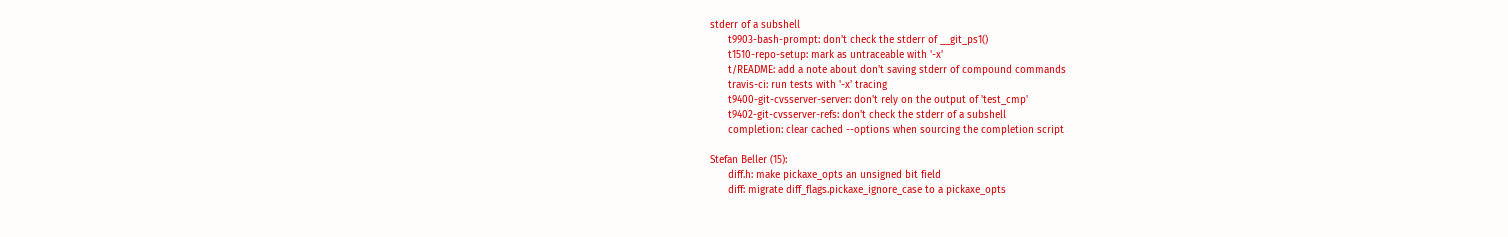stderr of a subshell
      t9903-bash-prompt: don't check the stderr of __git_ps1()
      t1510-repo-setup: mark as untraceable with '-x'
      t/README: add a note about don't saving stderr of compound commands
      travis-ci: run tests with '-x' tracing
      t9400-git-cvsserver-server: don't rely on the output of 'test_cmp'
      t9402-git-cvsserver-refs: don't check the stderr of a subshell
      completion: clear cached --options when sourcing the completion script

Stefan Beller (15):
      diff.h: make pickaxe_opts an unsigned bit field
      diff: migrate diff_flags.pickaxe_ignore_case to a pickaxe_opts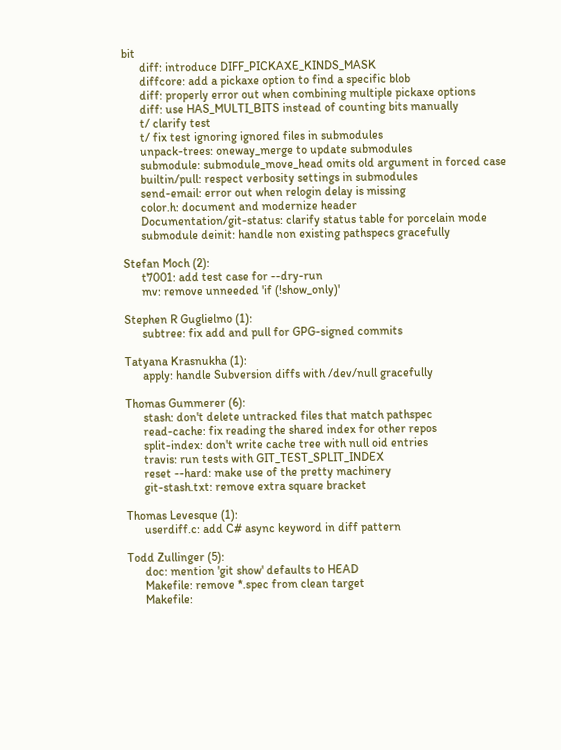bit
      diff: introduce DIFF_PICKAXE_KINDS_MASK
      diffcore: add a pickaxe option to find a specific blob
      diff: properly error out when combining multiple pickaxe options
      diff: use HAS_MULTI_BITS instead of counting bits manually
      t/ clarify test
      t/ fix test ignoring ignored files in submodules
      unpack-trees: oneway_merge to update submodules
      submodule: submodule_move_head omits old argument in forced case
      builtin/pull: respect verbosity settings in submodules
      send-email: error out when relogin delay is missing
      color.h: document and modernize header
      Documentation/git-status: clarify status table for porcelain mode
      submodule deinit: handle non existing pathspecs gracefully

Stefan Moch (2):
      t7001: add test case for --dry-run
      mv: remove unneeded 'if (!show_only)'

Stephen R Guglielmo (1):
      subtree: fix add and pull for GPG-signed commits

Tatyana Krasnukha (1):
      apply: handle Subversion diffs with /dev/null gracefully

Thomas Gummerer (6):
      stash: don't delete untracked files that match pathspec
      read-cache: fix reading the shared index for other repos
      split-index: don't write cache tree with null oid entries
      travis: run tests with GIT_TEST_SPLIT_INDEX
      reset --hard: make use of the pretty machinery
      git-stash.txt: remove extra square bracket

Thomas Levesque (1):
      userdiff.c: add C# async keyword in diff pattern

Todd Zullinger (5):
      doc: mention 'git show' defaults to HEAD
      Makefile: remove *.spec from clean target
      Makefile: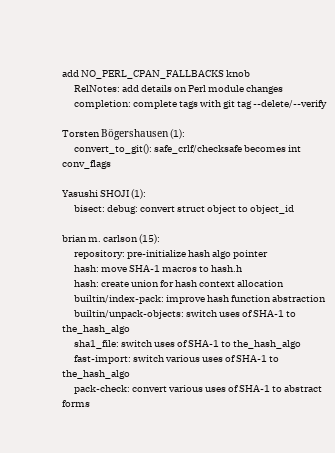add NO_PERL_CPAN_FALLBACKS knob
      RelNotes: add details on Perl module changes
      completion: complete tags with git tag --delete/--verify

Torsten Bögershausen (1):
      convert_to_git(): safe_crlf/checksafe becomes int conv_flags

Yasushi SHOJI (1):
      bisect: debug: convert struct object to object_id

brian m. carlson (15):
      repository: pre-initialize hash algo pointer
      hash: move SHA-1 macros to hash.h
      hash: create union for hash context allocation
      builtin/index-pack: improve hash function abstraction
      builtin/unpack-objects: switch uses of SHA-1 to the_hash_algo
      sha1_file: switch uses of SHA-1 to the_hash_algo
      fast-import: switch various uses of SHA-1 to the_hash_algo
      pack-check: convert various uses of SHA-1 to abstract forms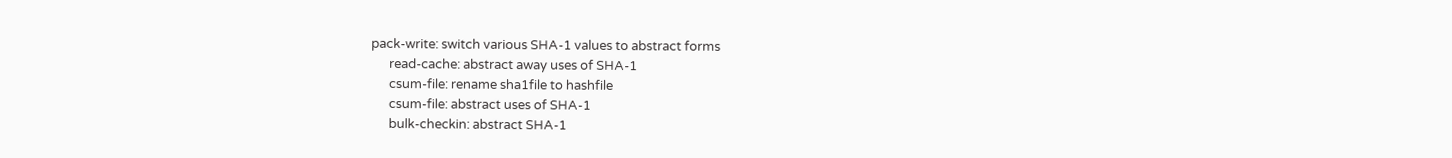pack-write: switch various SHA-1 values to abstract forms
      read-cache: abstract away uses of SHA-1
      csum-file: rename sha1file to hashfile
      csum-file: abstract uses of SHA-1
      bulk-checkin: abstract SHA-1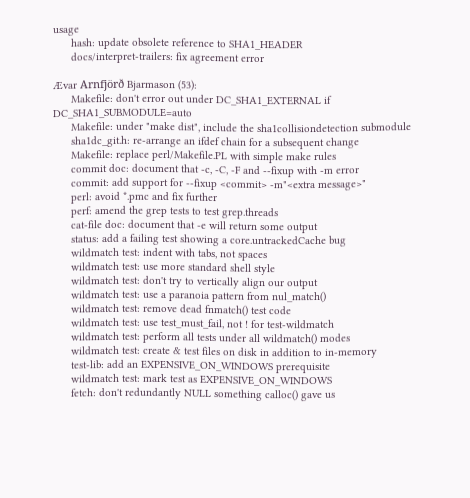usage
      hash: update obsolete reference to SHA1_HEADER
      docs/interpret-trailers: fix agreement error

Ævar Arnfjörð Bjarmason (53):
      Makefile: don't error out under DC_SHA1_EXTERNAL if DC_SHA1_SUBMODULE=auto
      Makefile: under "make dist", include the sha1collisiondetection submodule
      sha1dc_git.h: re-arrange an ifdef chain for a subsequent change
      Makefile: replace perl/Makefile.PL with simple make rules
      commit doc: document that -c, -C, -F and --fixup with -m error
      commit: add support for --fixup <commit> -m"<extra message>"
      perl: avoid *.pmc and fix further
      perf: amend the grep tests to test grep.threads
      cat-file doc: document that -e will return some output
      status: add a failing test showing a core.untrackedCache bug
      wildmatch test: indent with tabs, not spaces
      wildmatch test: use more standard shell style
      wildmatch test: don't try to vertically align our output
      wildmatch test: use a paranoia pattern from nul_match()
      wildmatch test: remove dead fnmatch() test code
      wildmatch test: use test_must_fail, not ! for test-wildmatch
      wildmatch test: perform all tests under all wildmatch() modes
      wildmatch test: create & test files on disk in addition to in-memory
      test-lib: add an EXPENSIVE_ON_WINDOWS prerequisite
      wildmatch test: mark test as EXPENSIVE_ON_WINDOWS
      fetch: don't redundantly NULL something calloc() gave us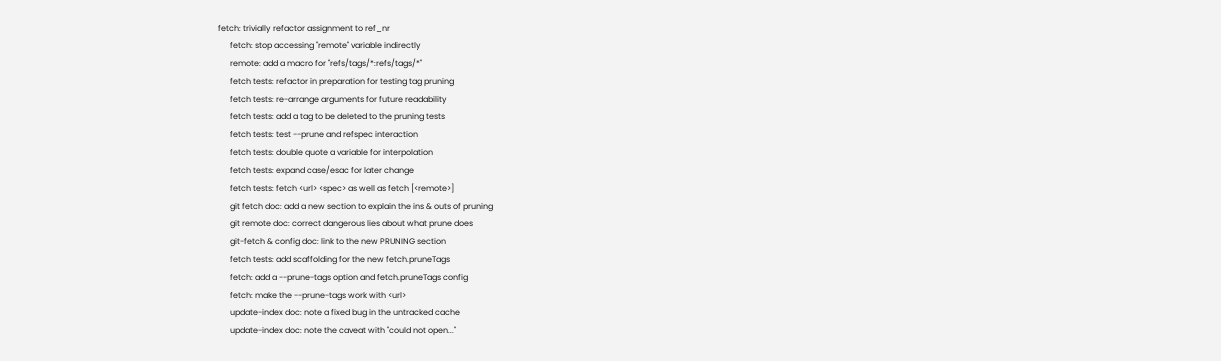fetch: trivially refactor assignment to ref_nr
      fetch: stop accessing "remote" variable indirectly
      remote: add a macro for "refs/tags/*:refs/tags/*"
      fetch tests: refactor in preparation for testing tag pruning
      fetch tests: re-arrange arguments for future readability
      fetch tests: add a tag to be deleted to the pruning tests
      fetch tests: test --prune and refspec interaction
      fetch tests: double quote a variable for interpolation
      fetch tests: expand case/esac for later change
      fetch tests: fetch <url> <spec> as well as fetch [<remote>]
      git fetch doc: add a new section to explain the ins & outs of pruning
      git remote doc: correct dangerous lies about what prune does
      git-fetch & config doc: link to the new PRUNING section
      fetch tests: add scaffolding for the new fetch.pruneTags
      fetch: add a --prune-tags option and fetch.pruneTags config
      fetch: make the --prune-tags work with <url>
      update-index doc: note a fixed bug in the untracked cache
      update-index doc: note the caveat with "could not open..."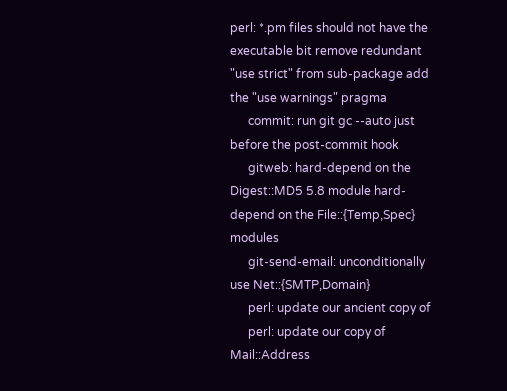perl: *.pm files should not have the executable bit remove redundant "use strict" from sub-package add the "use warnings" pragma
      commit: run git gc --auto just before the post-commit hook
      gitweb: hard-depend on the Digest::MD5 5.8 module hard-depend on the File::{Temp,Spec} modules
      git-send-email: unconditionally use Net::{SMTP,Domain}
      perl: update our ancient copy of
      perl: update our copy of Mail::Address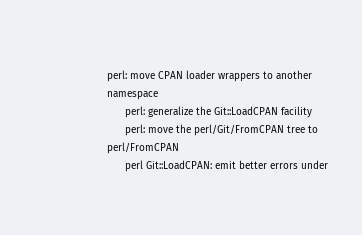perl: move CPAN loader wrappers to another namespace
      perl: generalize the Git::LoadCPAN facility
      perl: move the perl/Git/FromCPAN tree to perl/FromCPAN
      perl Git::LoadCPAN: emit better errors under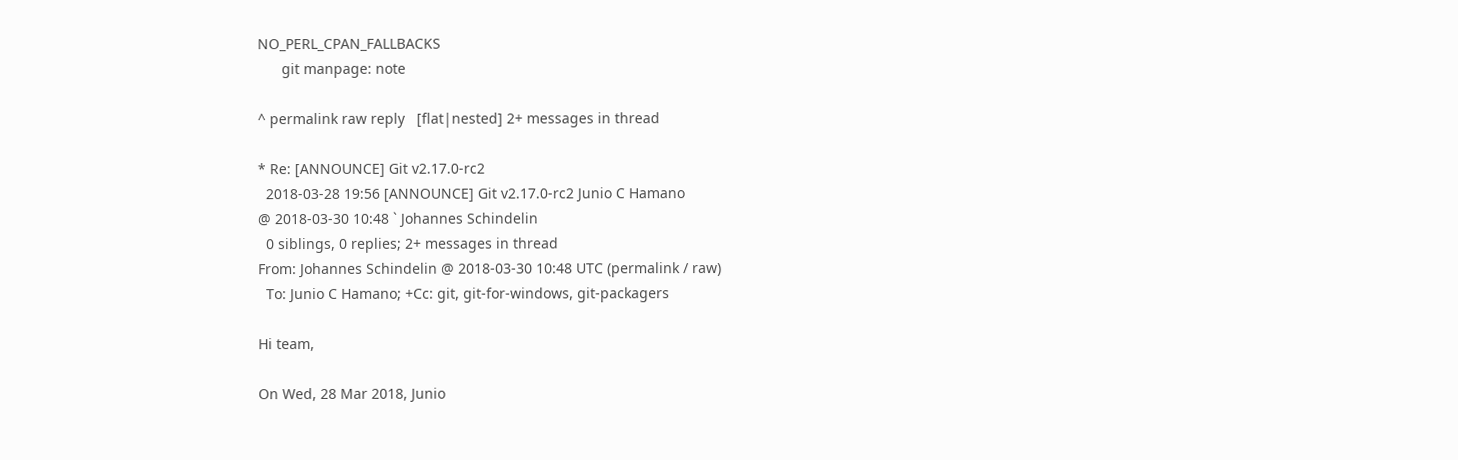NO_PERL_CPAN_FALLBACKS
      git manpage: note

^ permalink raw reply   [flat|nested] 2+ messages in thread

* Re: [ANNOUNCE] Git v2.17.0-rc2
  2018-03-28 19:56 [ANNOUNCE] Git v2.17.0-rc2 Junio C Hamano
@ 2018-03-30 10:48 ` Johannes Schindelin
  0 siblings, 0 replies; 2+ messages in thread
From: Johannes Schindelin @ 2018-03-30 10:48 UTC (permalink / raw)
  To: Junio C Hamano; +Cc: git, git-for-windows, git-packagers

Hi team,

On Wed, 28 Mar 2018, Junio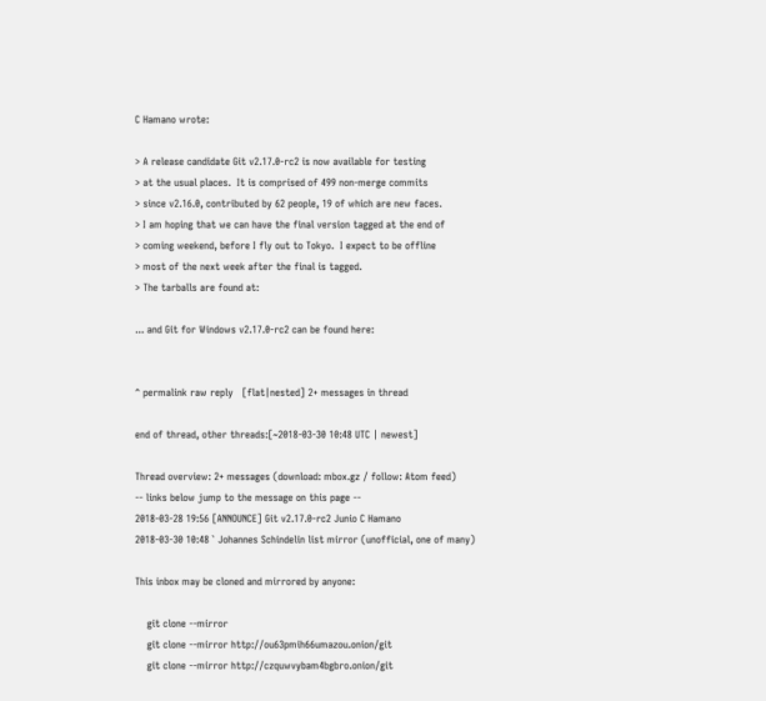C Hamano wrote:

> A release candidate Git v2.17.0-rc2 is now available for testing
> at the usual places.  It is comprised of 499 non-merge commits
> since v2.16.0, contributed by 62 people, 19 of which are new faces.
> I am hoping that we can have the final version tagged at the end of
> coming weekend, before I fly out to Tokyo.  I expect to be offline
> most of the next week after the final is tagged.
> The tarballs are found at:

... and Git for Windows v2.17.0-rc2 can be found here:


^ permalink raw reply   [flat|nested] 2+ messages in thread

end of thread, other threads:[~2018-03-30 10:48 UTC | newest]

Thread overview: 2+ messages (download: mbox.gz / follow: Atom feed)
-- links below jump to the message on this page --
2018-03-28 19:56 [ANNOUNCE] Git v2.17.0-rc2 Junio C Hamano
2018-03-30 10:48 ` Johannes Schindelin list mirror (unofficial, one of many)

This inbox may be cloned and mirrored by anyone:

    git clone --mirror
    git clone --mirror http://ou63pmih66umazou.onion/git
    git clone --mirror http://czquwvybam4bgbro.onion/git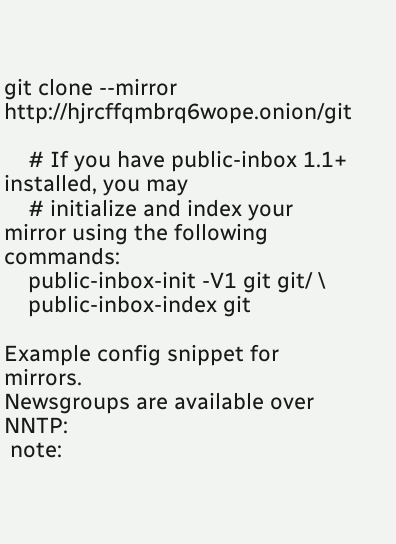git clone --mirror http://hjrcffqmbrq6wope.onion/git

    # If you have public-inbox 1.1+ installed, you may
    # initialize and index your mirror using the following commands:
    public-inbox-init -V1 git git/ \
    public-inbox-index git

Example config snippet for mirrors.
Newsgroups are available over NNTP:
 note: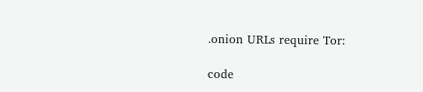.onion URLs require Tor:

code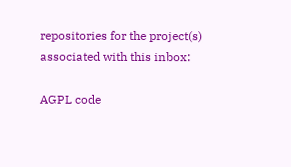repositories for the project(s) associated with this inbox:

AGPL code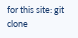for this site: git clone